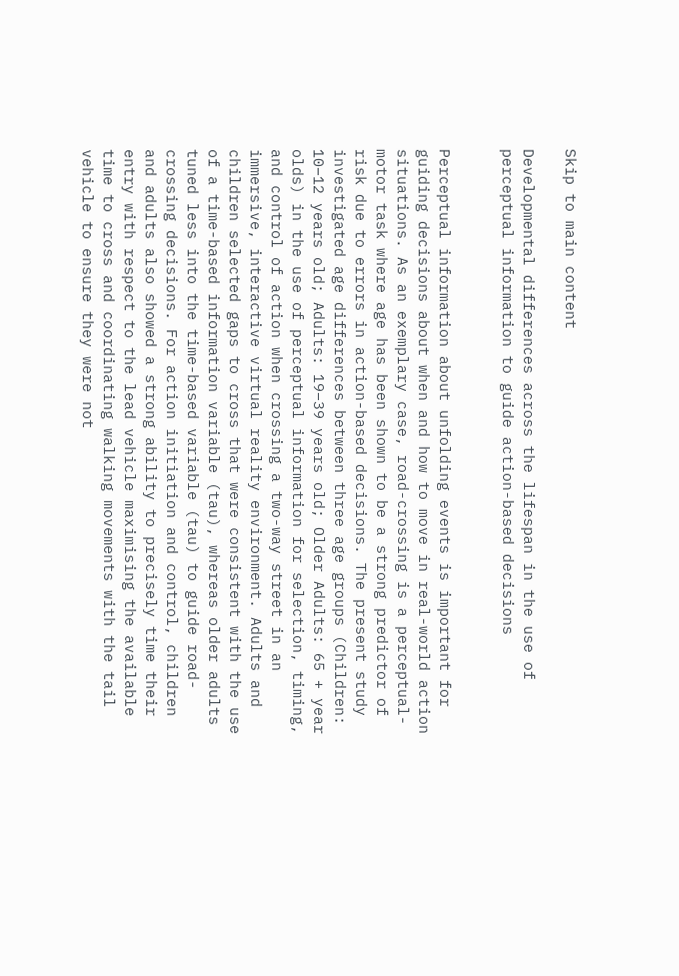Skip to main content

Developmental differences across the lifespan in the use of perceptual information to guide action-based decisions


Perceptual information about unfolding events is important for guiding decisions about when and how to move in real-world action situations. As an exemplary case, road-crossing is a perceptual-motor task where age has been shown to be a strong predictor of risk due to errors in action-based decisions. The present study investigated age differences between three age groups (Children: 10–12 years old; Adults: 19–39 years old; Older Adults: 65 + year olds) in the use of perceptual information for selection, timing, and control of action when crossing a two-way street in an immersive, interactive virtual reality environment. Adults and children selected gaps to cross that were consistent with the use of a time-based information variable (tau), whereas older adults tuned less into the time-based variable (tau) to guide road-crossing decisions. For action initiation and control, children and adults also showed a strong ability to precisely time their entry with respect to the lead vehicle maximising the available time to cross and coordinating walking movements with the tail vehicle to ensure they were not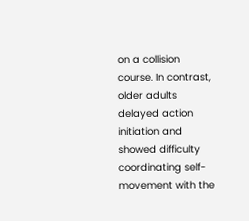on a collision course. In contrast, older adults delayed action initiation and showed difficulty coordinating self-movement with the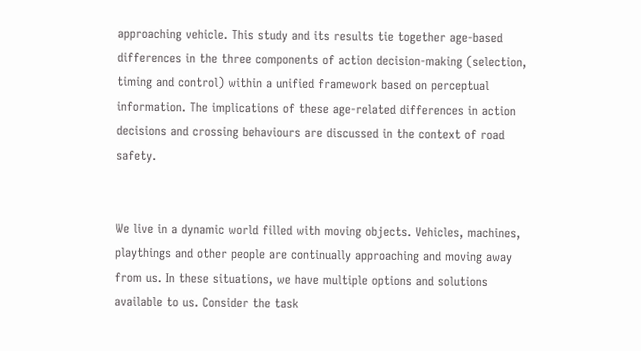approaching vehicle. This study and its results tie together age-based differences in the three components of action decision-making (selection, timing and control) within a unified framework based on perceptual information. The implications of these age-related differences in action decisions and crossing behaviours are discussed in the context of road safety.


We live in a dynamic world filled with moving objects. Vehicles, machines, playthings and other people are continually approaching and moving away from us. In these situations, we have multiple options and solutions available to us. Consider the task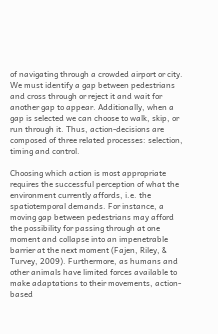of navigating through a crowded airport or city. We must identify a gap between pedestrians and cross through or reject it and wait for another gap to appear. Additionally, when a gap is selected we can choose to walk, skip, or run through it. Thus, action-decisions are composed of three related processes: selection, timing and control.

Choosing which action is most appropriate requires the successful perception of what the environment currently affords, i.e. the spatiotemporal demands. For instance, a moving gap between pedestrians may afford the possibility for passing through at one moment and collapse into an impenetrable barrier at the next moment (Fajen, Riley, & Turvey, 2009). Furthermore, as humans and other animals have limited forces available to make adaptations to their movements, action-based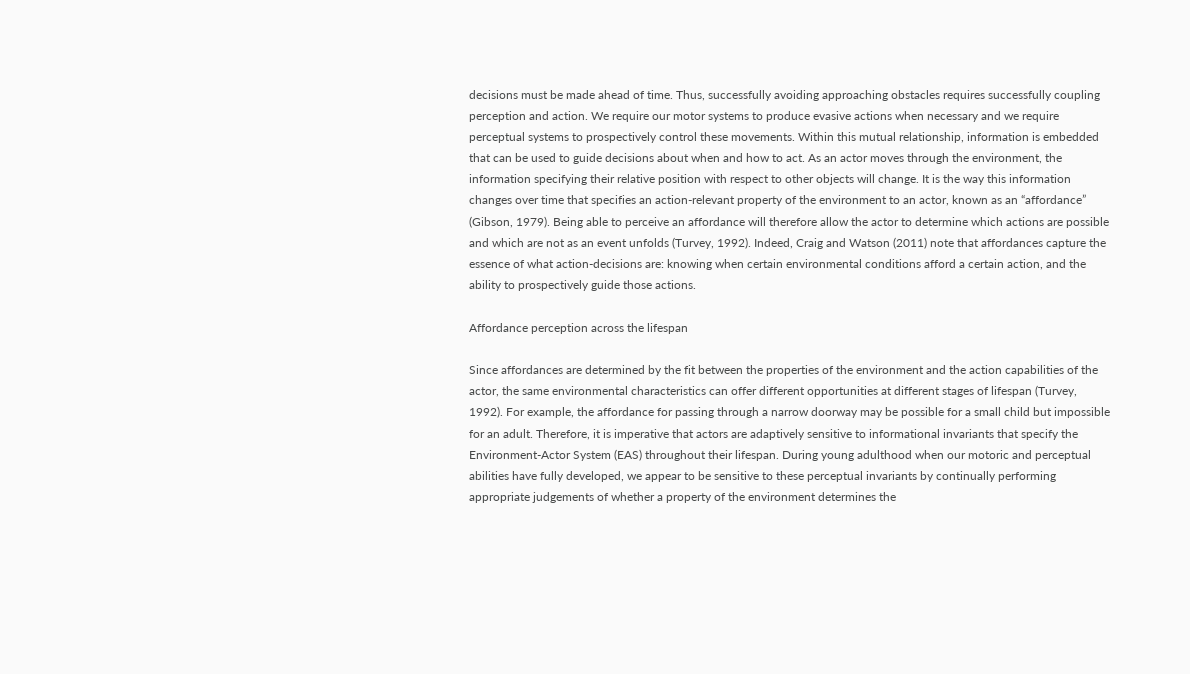decisions must be made ahead of time. Thus, successfully avoiding approaching obstacles requires successfully coupling perception and action. We require our motor systems to produce evasive actions when necessary and we require perceptual systems to prospectively control these movements. Within this mutual relationship, information is embedded that can be used to guide decisions about when and how to act. As an actor moves through the environment, the information specifying their relative position with respect to other objects will change. It is the way this information changes over time that specifies an action-relevant property of the environment to an actor, known as an “affordance” (Gibson, 1979). Being able to perceive an affordance will therefore allow the actor to determine which actions are possible and which are not as an event unfolds (Turvey, 1992). Indeed, Craig and Watson (2011) note that affordances capture the essence of what action-decisions are: knowing when certain environmental conditions afford a certain action, and the ability to prospectively guide those actions.

Affordance perception across the lifespan

Since affordances are determined by the fit between the properties of the environment and the action capabilities of the actor, the same environmental characteristics can offer different opportunities at different stages of lifespan (Turvey, 1992). For example, the affordance for passing through a narrow doorway may be possible for a small child but impossible for an adult. Therefore, it is imperative that actors are adaptively sensitive to informational invariants that specify the Environment-Actor System (EAS) throughout their lifespan. During young adulthood when our motoric and perceptual abilities have fully developed, we appear to be sensitive to these perceptual invariants by continually performing appropriate judgements of whether a property of the environment determines the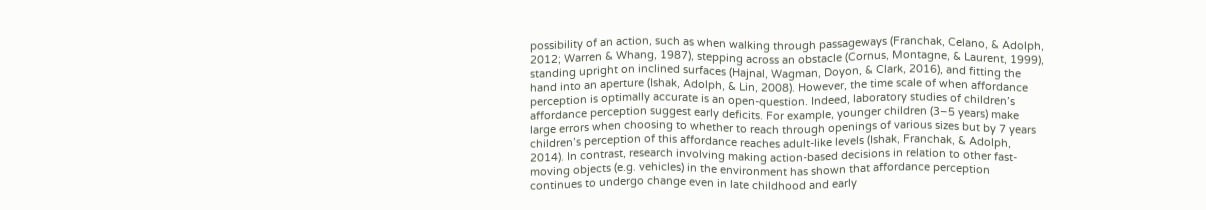possibility of an action, such as when walking through passageways (Franchak, Celano, & Adolph, 2012; Warren & Whang, 1987), stepping across an obstacle (Cornus, Montagne, & Laurent, 1999), standing upright on inclined surfaces (Hajnal, Wagman, Doyon, & Clark, 2016), and fitting the hand into an aperture (Ishak, Adolph, & Lin, 2008). However, the time scale of when affordance perception is optimally accurate is an open-question. Indeed, laboratory studies of children’s affordance perception suggest early deficits. For example, younger children (3–5 years) make large errors when choosing to whether to reach through openings of various sizes but by 7 years children’s perception of this affordance reaches adult-like levels (Ishak, Franchak, & Adolph, 2014). In contrast, research involving making action-based decisions in relation to other fast-moving objects (e.g. vehicles) in the environment has shown that affordance perception continues to undergo change even in late childhood and early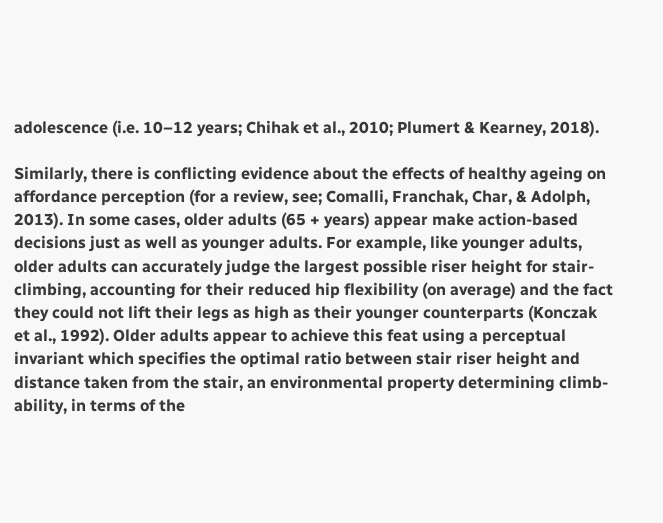adolescence (i.e. 10–12 years; Chihak et al., 2010; Plumert & Kearney, 2018).

Similarly, there is conflicting evidence about the effects of healthy ageing on affordance perception (for a review, see; Comalli, Franchak, Char, & Adolph, 2013). In some cases, older adults (65 + years) appear make action-based decisions just as well as younger adults. For example, like younger adults, older adults can accurately judge the largest possible riser height for stair-climbing, accounting for their reduced hip flexibility (on average) and the fact they could not lift their legs as high as their younger counterparts (Konczak et al., 1992). Older adults appear to achieve this feat using a perceptual invariant which specifies the optimal ratio between stair riser height and distance taken from the stair, an environmental property determining climb-ability, in terms of the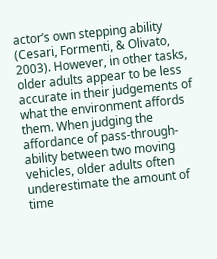actor’s own stepping ability (Cesari, Formenti, & Olivato, 2003). However, in other tasks, older adults appear to be less accurate in their judgements of what the environment affords them. When judging the affordance of pass-through-ability between two moving vehicles, older adults often underestimate the amount of time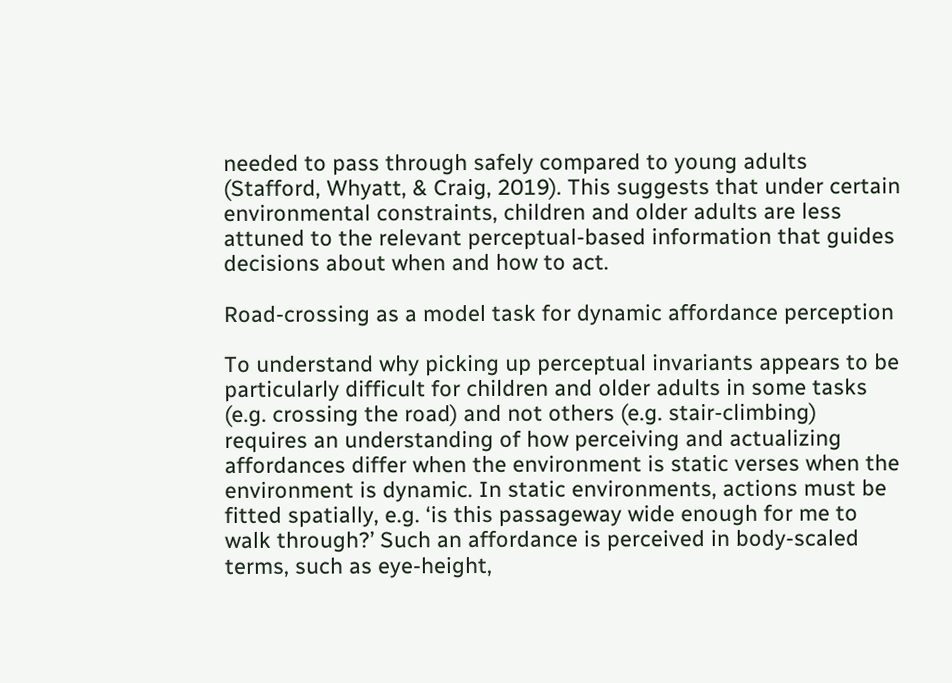needed to pass through safely compared to young adults (Stafford, Whyatt, & Craig, 2019). This suggests that under certain environmental constraints, children and older adults are less attuned to the relevant perceptual-based information that guides decisions about when and how to act.

Road-crossing as a model task for dynamic affordance perception

To understand why picking up perceptual invariants appears to be particularly difficult for children and older adults in some tasks (e.g. crossing the road) and not others (e.g. stair-climbing) requires an understanding of how perceiving and actualizing affordances differ when the environment is static verses when the environment is dynamic. In static environments, actions must be fitted spatially, e.g. ‘is this passageway wide enough for me to walk through?’ Such an affordance is perceived in body-scaled terms, such as eye-height,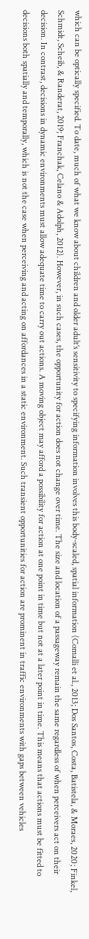which can be optically specified. To date, much of what we know about children and older adult’s sensitivity to specifying information involves this body-scaled, spatial information (Comalli et al., 2013; Dos Santos, Costa, Batistela, & Moraes, 2020; Finkel, Schmidt, Scheib, & Randerat, 2019; Franchak, Celano & Adolph, 2012). However, in such cases, the opportunity for action does not change over time. The size and location of a passageway remain the same regardless of when perceivers act on their decision. In contrast, decisions in dynamic environments must allow adequate time to carry out actions. A moving object may afford a possibility for action at one point in time but not at a later point in time. This means that actions must be fitted to decisions both spatially and temporally, which is not the case when perceiving and acting on affordances in a static environment. Such transient opportunities for action are prominent in traffic environments with gaps between vehicles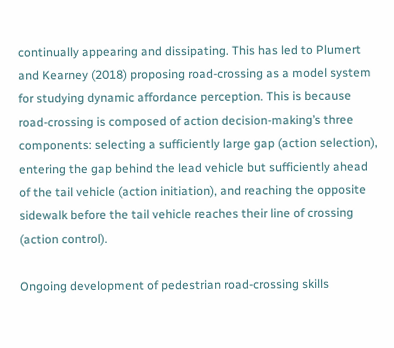continually appearing and dissipating. This has led to Plumert and Kearney (2018) proposing road-crossing as a model system for studying dynamic affordance perception. This is because road-crossing is composed of action decision-making’s three components: selecting a sufficiently large gap (action selection), entering the gap behind the lead vehicle but sufficiently ahead of the tail vehicle (action initiation), and reaching the opposite sidewalk before the tail vehicle reaches their line of crossing (action control).

Ongoing development of pedestrian road-crossing skills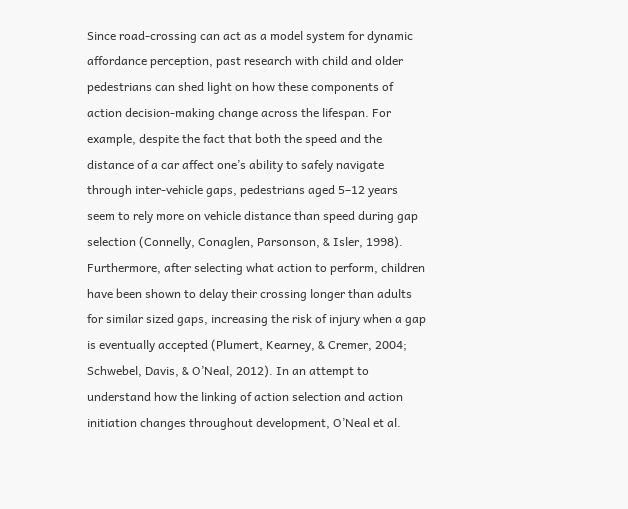Since road-crossing can act as a model system for dynamic affordance perception, past research with child and older pedestrians can shed light on how these components of action decision-making change across the lifespan. For example, despite the fact that both the speed and the distance of a car affect one’s ability to safely navigate through inter-vehicle gaps, pedestrians aged 5–12 years seem to rely more on vehicle distance than speed during gap selection (Connelly, Conaglen, Parsonson, & Isler, 1998). Furthermore, after selecting what action to perform, children have been shown to delay their crossing longer than adults for similar sized gaps, increasing the risk of injury when a gap is eventually accepted (Plumert, Kearney, & Cremer, 2004; Schwebel, Davis, & O’Neal, 2012). In an attempt to understand how the linking of action selection and action initiation changes throughout development, O’Neal et al.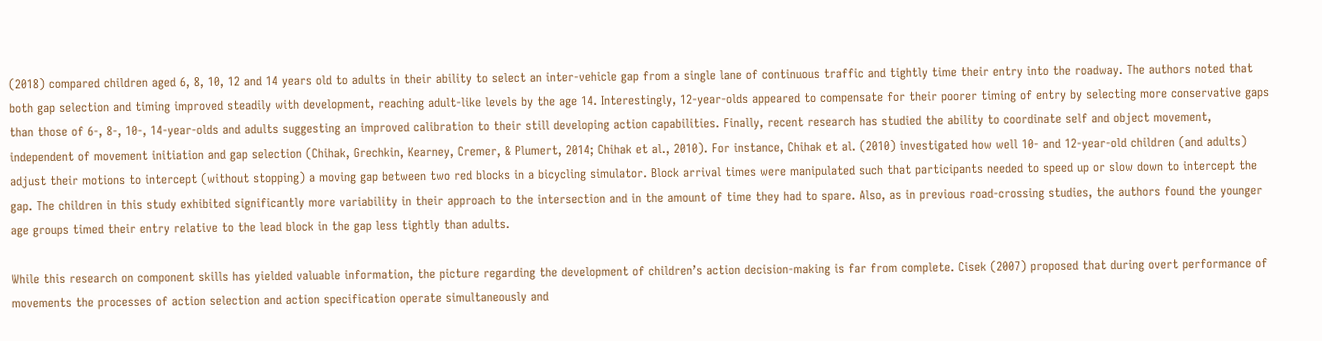(2018) compared children aged 6, 8, 10, 12 and 14 years old to adults in their ability to select an inter-vehicle gap from a single lane of continuous traffic and tightly time their entry into the roadway. The authors noted that both gap selection and timing improved steadily with development, reaching adult-like levels by the age 14. Interestingly, 12-year-olds appeared to compensate for their poorer timing of entry by selecting more conservative gaps than those of 6-, 8-, 10-, 14-year-olds and adults suggesting an improved calibration to their still developing action capabilities. Finally, recent research has studied the ability to coordinate self and object movement, independent of movement initiation and gap selection (Chihak, Grechkin, Kearney, Cremer, & Plumert, 2014; Chihak et al., 2010). For instance, Chihak et al. (2010) investigated how well 10- and 12-year-old children (and adults) adjust their motions to intercept (without stopping) a moving gap between two red blocks in a bicycling simulator. Block arrival times were manipulated such that participants needed to speed up or slow down to intercept the gap. The children in this study exhibited significantly more variability in their approach to the intersection and in the amount of time they had to spare. Also, as in previous road-crossing studies, the authors found the younger age groups timed their entry relative to the lead block in the gap less tightly than adults.

While this research on component skills has yielded valuable information, the picture regarding the development of children’s action decision-making is far from complete. Cisek (2007) proposed that during overt performance of movements the processes of action selection and action specification operate simultaneously and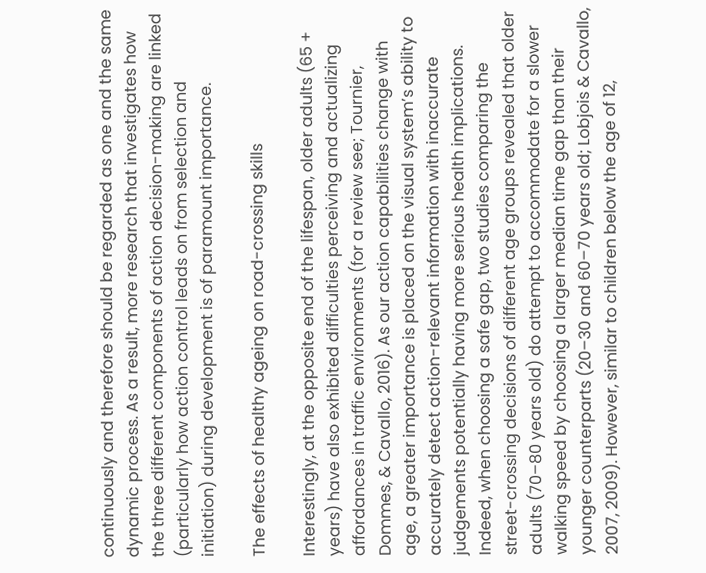continuously and therefore should be regarded as one and the same dynamic process. As a result, more research that investigates how the three different components of action decision-making are linked (particularly how action control leads on from selection and initiation) during development is of paramount importance.

The effects of healthy ageing on road-crossing skills

Interestingly, at the opposite end of the lifespan, older adults (65 + years) have also exhibited difficulties perceiving and actualizing affordances in traffic environments (for a review see; Tournier, Dommes, & Cavallo, 2016). As our action capabilities change with age, a greater importance is placed on the visual system’s ability to accurately detect action-relevant information with inaccurate judgements potentially having more serious health implications. Indeed, when choosing a safe gap, two studies comparing the street-crossing decisions of different age groups revealed that older adults (70–80 years old) do attempt to accommodate for a slower walking speed by choosing a larger median time gap than their younger counterparts (20–30 and 60–70 years old; Lobjois & Cavallo, 2007, 2009). However, similar to children below the age of 12,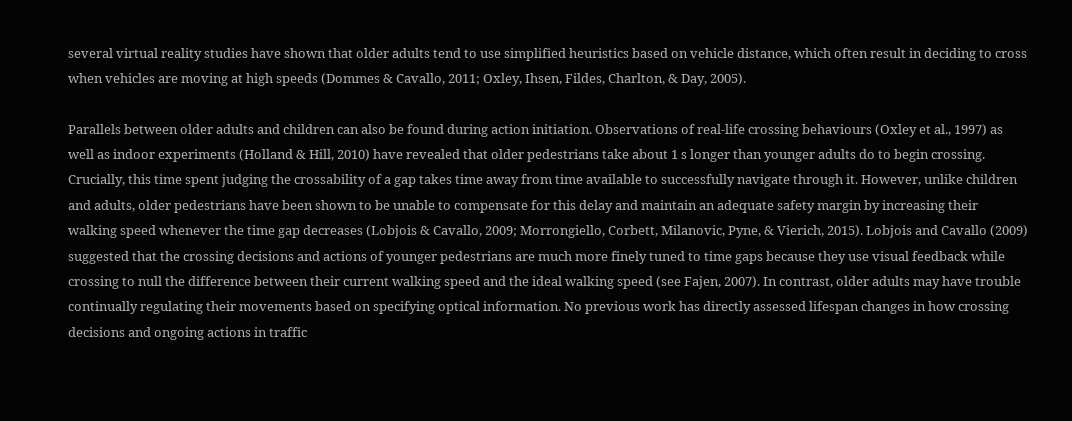several virtual reality studies have shown that older adults tend to use simplified heuristics based on vehicle distance, which often result in deciding to cross when vehicles are moving at high speeds (Dommes & Cavallo, 2011; Oxley, Ihsen, Fildes, Charlton, & Day, 2005).

Parallels between older adults and children can also be found during action initiation. Observations of real-life crossing behaviours (Oxley et al., 1997) as well as indoor experiments (Holland & Hill, 2010) have revealed that older pedestrians take about 1 s longer than younger adults do to begin crossing. Crucially, this time spent judging the crossability of a gap takes time away from time available to successfully navigate through it. However, unlike children and adults, older pedestrians have been shown to be unable to compensate for this delay and maintain an adequate safety margin by increasing their walking speed whenever the time gap decreases (Lobjois & Cavallo, 2009; Morrongiello, Corbett, Milanovic, Pyne, & Vierich, 2015). Lobjois and Cavallo (2009) suggested that the crossing decisions and actions of younger pedestrians are much more finely tuned to time gaps because they use visual feedback while crossing to null the difference between their current walking speed and the ideal walking speed (see Fajen, 2007). In contrast, older adults may have trouble continually regulating their movements based on specifying optical information. No previous work has directly assessed lifespan changes in how crossing decisions and ongoing actions in traffic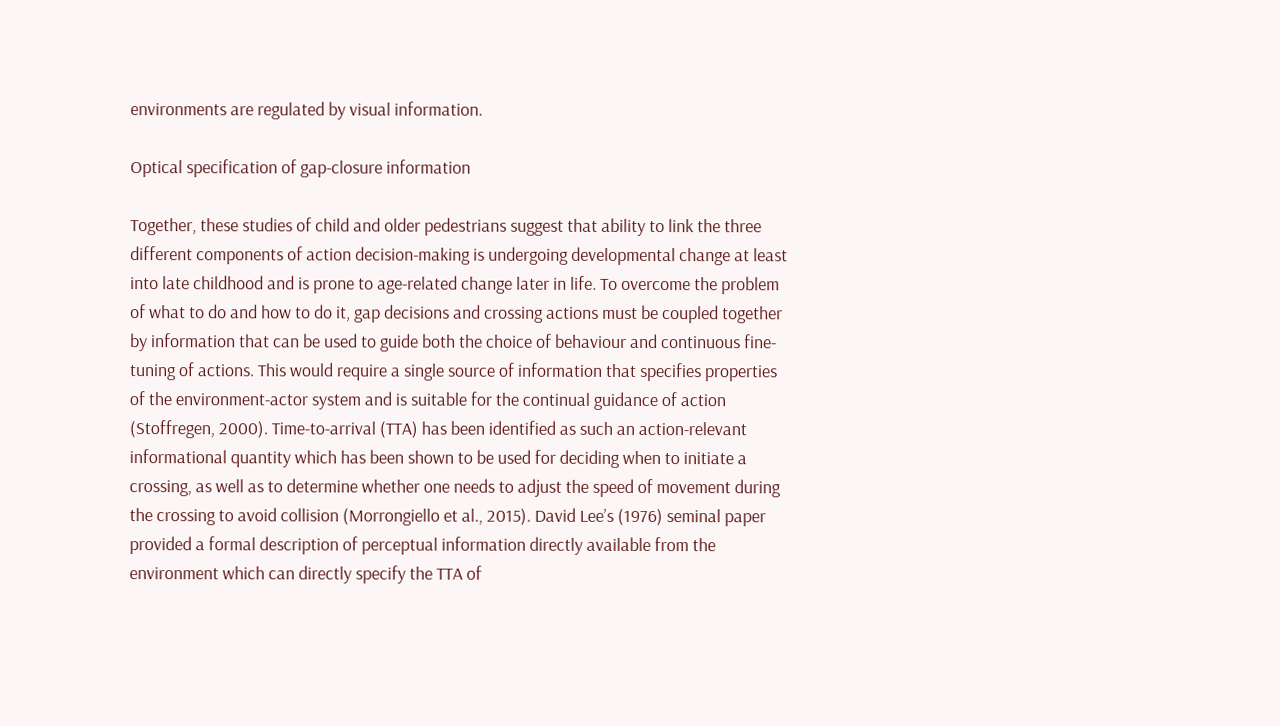environments are regulated by visual information.

Optical specification of gap-closure information

Together, these studies of child and older pedestrians suggest that ability to link the three different components of action decision-making is undergoing developmental change at least into late childhood and is prone to age-related change later in life. To overcome the problem of what to do and how to do it, gap decisions and crossing actions must be coupled together by information that can be used to guide both the choice of behaviour and continuous fine-tuning of actions. This would require a single source of information that specifies properties of the environment-actor system and is suitable for the continual guidance of action (Stoffregen, 2000). Time-to-arrival (TTA) has been identified as such an action-relevant informational quantity which has been shown to be used for deciding when to initiate a crossing, as well as to determine whether one needs to adjust the speed of movement during the crossing to avoid collision (Morrongiello et al., 2015). David Lee’s (1976) seminal paper provided a formal description of perceptual information directly available from the environment which can directly specify the TTA of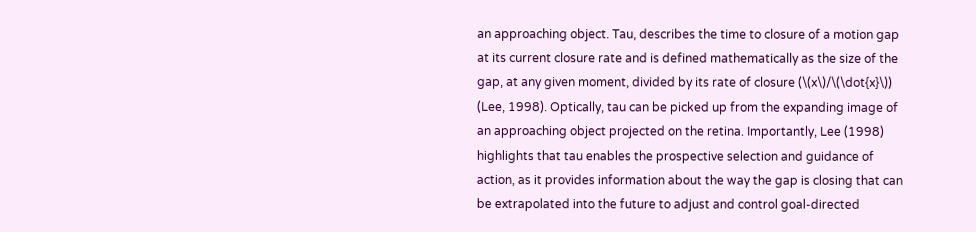an approaching object. Tau, describes the time to closure of a motion gap at its current closure rate and is defined mathematically as the size of the gap, at any given moment, divided by its rate of closure (\(x\)/\(\dot{x}\)) (Lee, 1998). Optically, tau can be picked up from the expanding image of an approaching object projected on the retina. Importantly, Lee (1998) highlights that tau enables the prospective selection and guidance of action, as it provides information about the way the gap is closing that can be extrapolated into the future to adjust and control goal-directed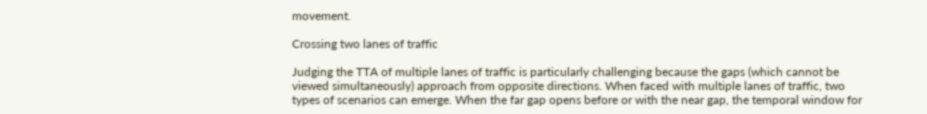movement.

Crossing two lanes of traffic

Judging the TTA of multiple lanes of traffic is particularly challenging because the gaps (which cannot be viewed simultaneously) approach from opposite directions. When faced with multiple lanes of traffic, two types of scenarios can emerge. When the far gap opens before or with the near gap, the temporal window for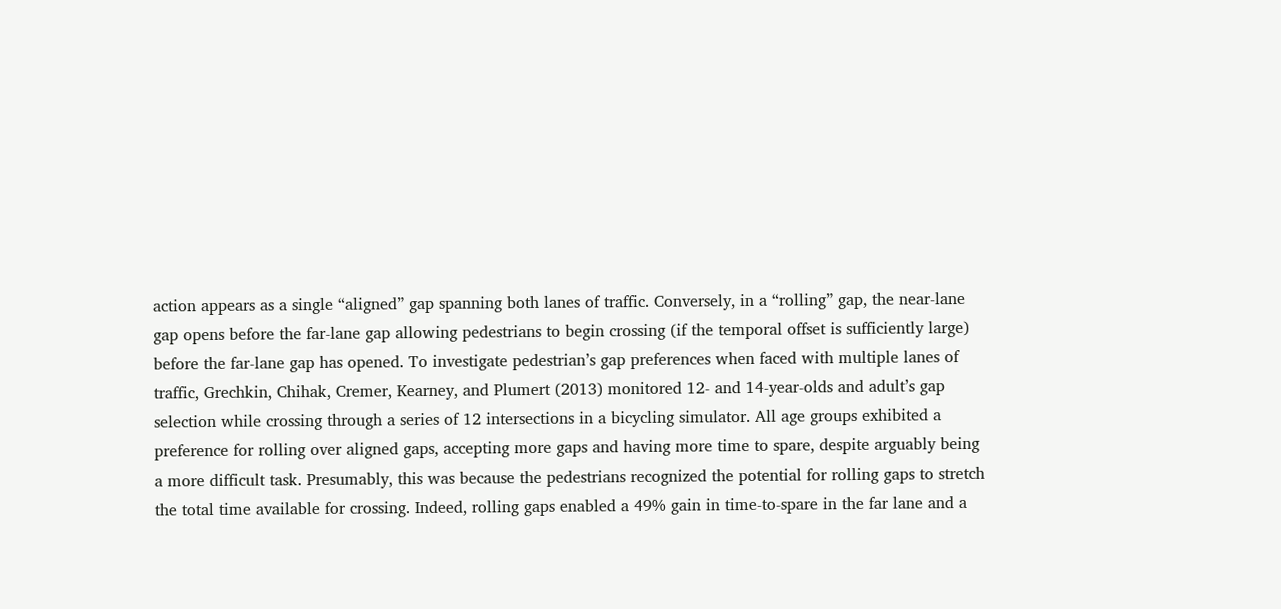action appears as a single “aligned” gap spanning both lanes of traffic. Conversely, in a “rolling” gap, the near-lane gap opens before the far-lane gap allowing pedestrians to begin crossing (if the temporal offset is sufficiently large) before the far-lane gap has opened. To investigate pedestrian’s gap preferences when faced with multiple lanes of traffic, Grechkin, Chihak, Cremer, Kearney, and Plumert (2013) monitored 12- and 14-year-olds and adult’s gap selection while crossing through a series of 12 intersections in a bicycling simulator. All age groups exhibited a preference for rolling over aligned gaps, accepting more gaps and having more time to spare, despite arguably being a more difficult task. Presumably, this was because the pedestrians recognized the potential for rolling gaps to stretch the total time available for crossing. Indeed, rolling gaps enabled a 49% gain in time-to-spare in the far lane and a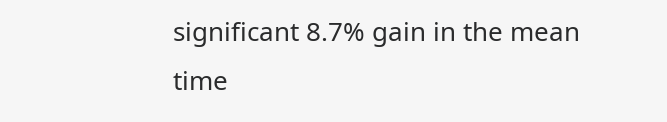significant 8.7% gain in the mean time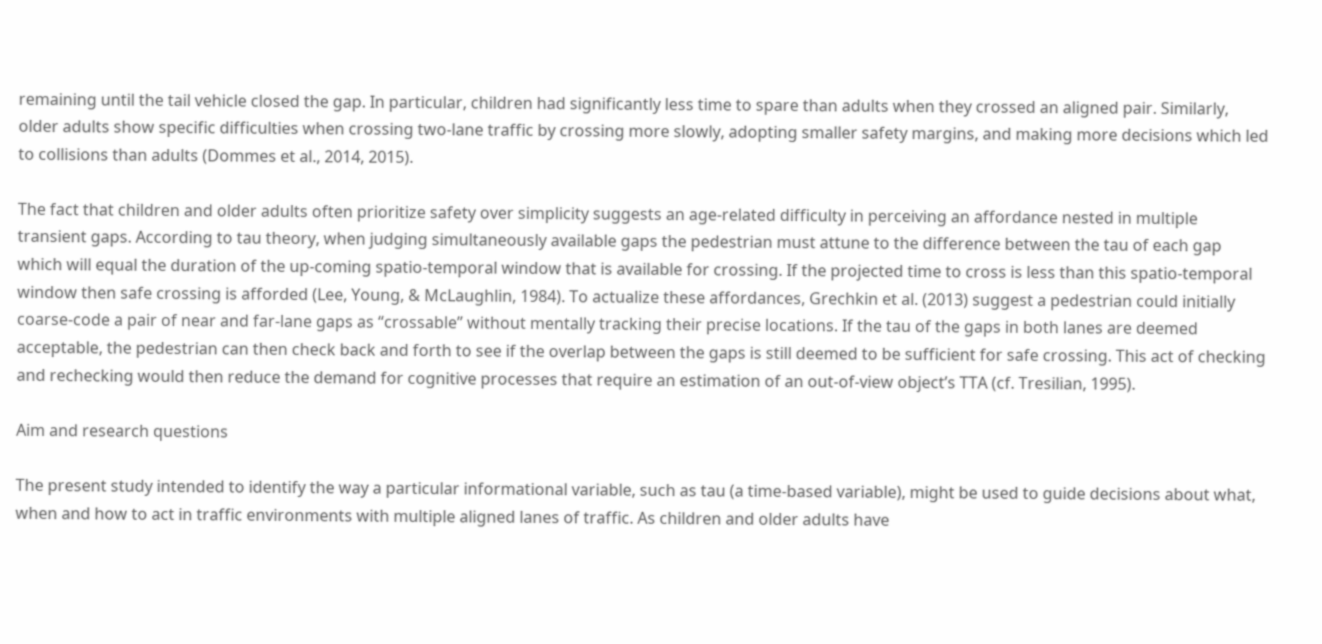remaining until the tail vehicle closed the gap. In particular, children had significantly less time to spare than adults when they crossed an aligned pair. Similarly, older adults show specific difficulties when crossing two-lane traffic by crossing more slowly, adopting smaller safety margins, and making more decisions which led to collisions than adults (Dommes et al., 2014, 2015).

The fact that children and older adults often prioritize safety over simplicity suggests an age-related difficulty in perceiving an affordance nested in multiple transient gaps. According to tau theory, when judging simultaneously available gaps the pedestrian must attune to the difference between the tau of each gap which will equal the duration of the up-coming spatio-temporal window that is available for crossing. If the projected time to cross is less than this spatio-temporal window then safe crossing is afforded (Lee, Young, & McLaughlin, 1984). To actualize these affordances, Grechkin et al. (2013) suggest a pedestrian could initially coarse-code a pair of near and far-lane gaps as “crossable” without mentally tracking their precise locations. If the tau of the gaps in both lanes are deemed acceptable, the pedestrian can then check back and forth to see if the overlap between the gaps is still deemed to be sufficient for safe crossing. This act of checking and rechecking would then reduce the demand for cognitive processes that require an estimation of an out-of-view object’s TTA (cf. Tresilian, 1995).

Aim and research questions

The present study intended to identify the way a particular informational variable, such as tau (a time-based variable), might be used to guide decisions about what, when and how to act in traffic environments with multiple aligned lanes of traffic. As children and older adults have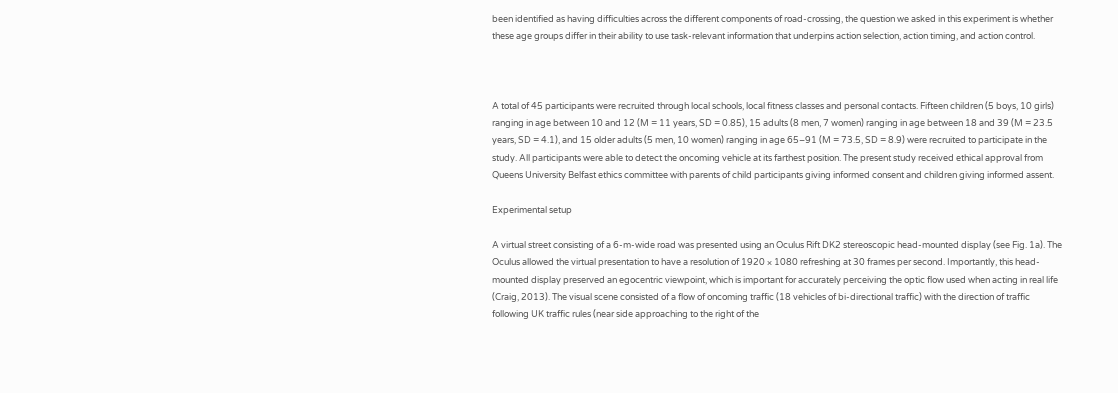been identified as having difficulties across the different components of road-crossing, the question we asked in this experiment is whether these age groups differ in their ability to use task-relevant information that underpins action selection, action timing, and action control.



A total of 45 participants were recruited through local schools, local fitness classes and personal contacts. Fifteen children (5 boys, 10 girls) ranging in age between 10 and 12 (M = 11 years, SD = 0.85), 15 adults (8 men, 7 women) ranging in age between 18 and 39 (M = 23.5 years, SD = 4.1), and 15 older adults (5 men, 10 women) ranging in age 65–91 (M = 73.5, SD = 8.9) were recruited to participate in the study. All participants were able to detect the oncoming vehicle at its farthest position. The present study received ethical approval from Queens University Belfast ethics committee with parents of child participants giving informed consent and children giving informed assent.

Experimental setup

A virtual street consisting of a 6-m-wide road was presented using an Oculus Rift DK2 stereoscopic head-mounted display (see Fig. 1a). The Oculus allowed the virtual presentation to have a resolution of 1920 × 1080 refreshing at 30 frames per second. Importantly, this head-mounted display preserved an egocentric viewpoint, which is important for accurately perceiving the optic flow used when acting in real life (Craig, 2013). The visual scene consisted of a flow of oncoming traffic (18 vehicles of bi-directional traffic) with the direction of traffic following UK traffic rules (near side approaching to the right of the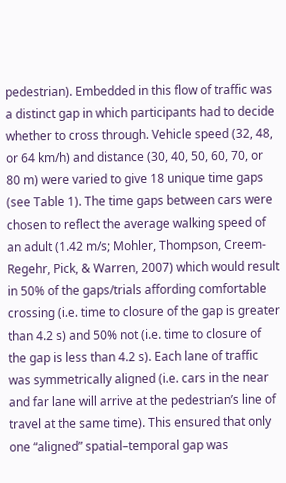pedestrian). Embedded in this flow of traffic was a distinct gap in which participants had to decide whether to cross through. Vehicle speed (32, 48, or 64 km/h) and distance (30, 40, 50, 60, 70, or 80 m) were varied to give 18 unique time gaps (see Table 1). The time gaps between cars were chosen to reflect the average walking speed of an adult (1.42 m/s; Mohler, Thompson, Creem-Regehr, Pick, & Warren, 2007) which would result in 50% of the gaps/trials affording comfortable crossing (i.e. time to closure of the gap is greater than 4.2 s) and 50% not (i.e. time to closure of the gap is less than 4.2 s). Each lane of traffic was symmetrically aligned (i.e. cars in the near and far lane will arrive at the pedestrian’s line of travel at the same time). This ensured that only one “aligned” spatial–temporal gap was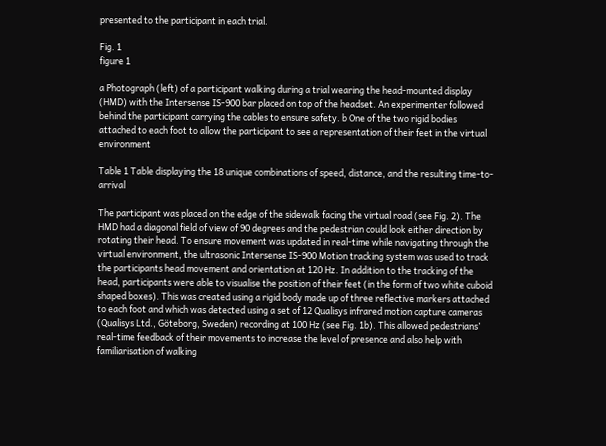presented to the participant in each trial.

Fig. 1
figure 1

a Photograph (left) of a participant walking during a trial wearing the head-mounted display (HMD) with the Intersense IS-900 bar placed on top of the headset. An experimenter followed behind the participant carrying the cables to ensure safety. b One of the two rigid bodies attached to each foot to allow the participant to see a representation of their feet in the virtual environment

Table 1 Table displaying the 18 unique combinations of speed, distance, and the resulting time-to-arrival

The participant was placed on the edge of the sidewalk facing the virtual road (see Fig. 2). The HMD had a diagonal field of view of 90 degrees and the pedestrian could look either direction by rotating their head. To ensure movement was updated in real-time while navigating through the virtual environment, the ultrasonic Intersense IS-900 Motion tracking system was used to track the participants head movement and orientation at 120 Hz. In addition to the tracking of the head, participants were able to visualise the position of their feet (in the form of two white cuboid shaped boxes). This was created using a rigid body made up of three reflective markers attached to each foot and which was detected using a set of 12 Qualisys infrared motion capture cameras (Qualisys Ltd., Göteborg, Sweden) recording at 100 Hz (see Fig. 1b). This allowed pedestrians’ real-time feedback of their movements to increase the level of presence and also help with familiarisation of walking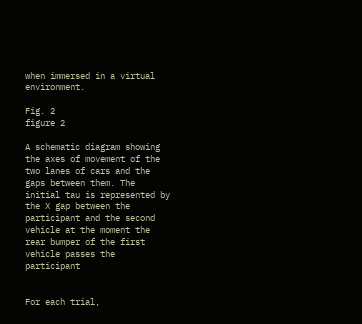when immersed in a virtual environment.

Fig. 2
figure 2

A schematic diagram showing the axes of movement of the two lanes of cars and the gaps between them. The initial tau is represented by the X gap between the participant and the second vehicle at the moment the rear bumper of the first vehicle passes the participant


For each trial,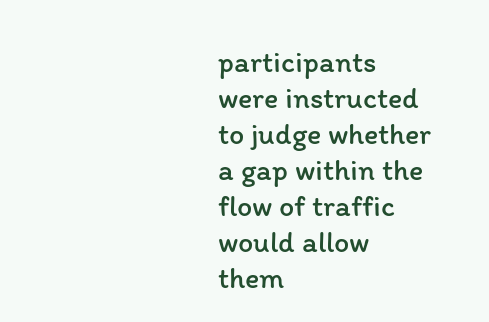participants were instructed to judge whether a gap within the flow of traffic would allow them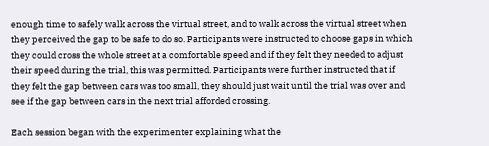enough time to safely walk across the virtual street, and to walk across the virtual street when they perceived the gap to be safe to do so. Participants were instructed to choose gaps in which they could cross the whole street at a comfortable speed and if they felt they needed to adjust their speed during the trial, this was permitted. Participants were further instructed that if they felt the gap between cars was too small, they should just wait until the trial was over and see if the gap between cars in the next trial afforded crossing.

Each session began with the experimenter explaining what the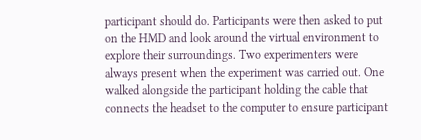participant should do. Participants were then asked to put on the HMD and look around the virtual environment to explore their surroundings. Two experimenters were always present when the experiment was carried out. One walked alongside the participant holding the cable that connects the headset to the computer to ensure participant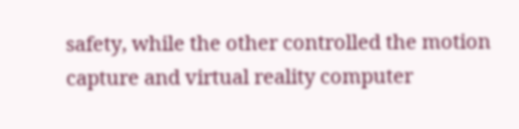safety, while the other controlled the motion capture and virtual reality computer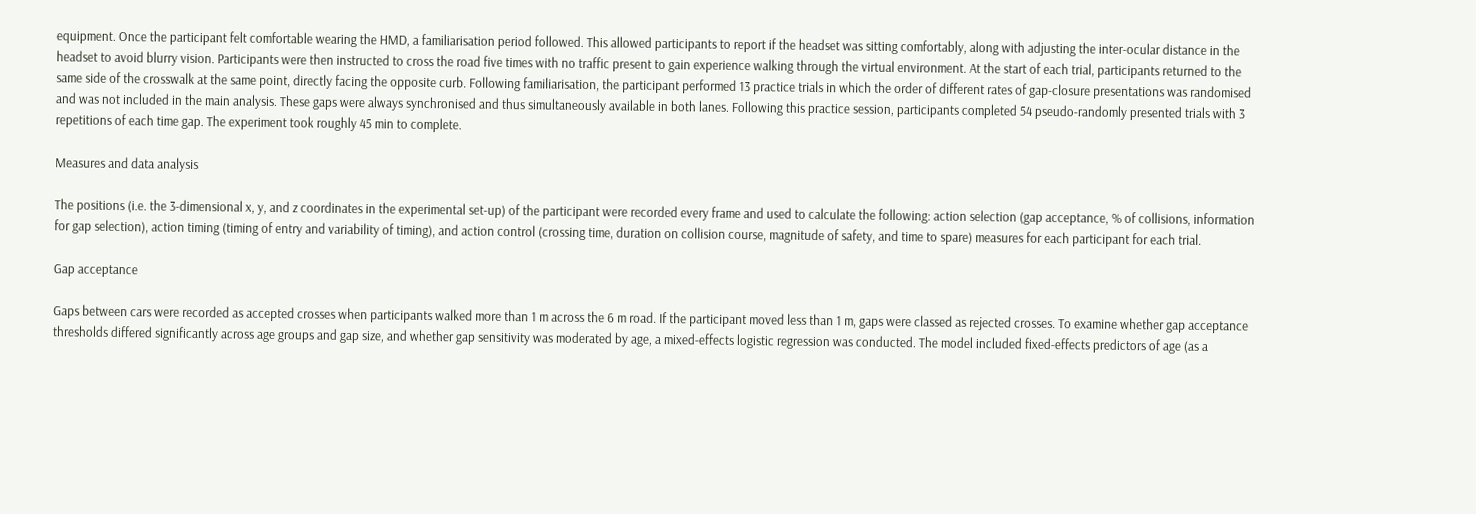equipment. Once the participant felt comfortable wearing the HMD, a familiarisation period followed. This allowed participants to report if the headset was sitting comfortably, along with adjusting the inter-ocular distance in the headset to avoid blurry vision. Participants were then instructed to cross the road five times with no traffic present to gain experience walking through the virtual environment. At the start of each trial, participants returned to the same side of the crosswalk at the same point, directly facing the opposite curb. Following familiarisation, the participant performed 13 practice trials in which the order of different rates of gap-closure presentations was randomised and was not included in the main analysis. These gaps were always synchronised and thus simultaneously available in both lanes. Following this practice session, participants completed 54 pseudo-randomly presented trials with 3 repetitions of each time gap. The experiment took roughly 45 min to complete.

Measures and data analysis

The positions (i.e. the 3-dimensional x, y, and z coordinates in the experimental set-up) of the participant were recorded every frame and used to calculate the following: action selection (gap acceptance, % of collisions, information for gap selection), action timing (timing of entry and variability of timing), and action control (crossing time, duration on collision course, magnitude of safety, and time to spare) measures for each participant for each trial.

Gap acceptance

Gaps between cars were recorded as accepted crosses when participants walked more than 1 m across the 6 m road. If the participant moved less than 1 m, gaps were classed as rejected crosses. To examine whether gap acceptance thresholds differed significantly across age groups and gap size, and whether gap sensitivity was moderated by age, a mixed-effects logistic regression was conducted. The model included fixed-effects predictors of age (as a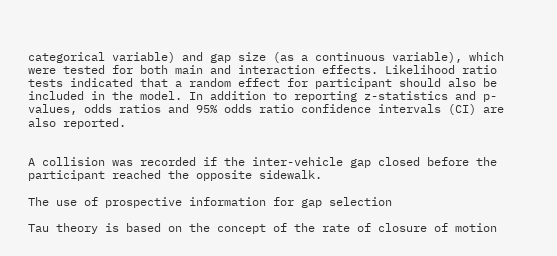categorical variable) and gap size (as a continuous variable), which were tested for both main and interaction effects. Likelihood ratio tests indicated that a random effect for participant should also be included in the model. In addition to reporting z-statistics and p-values, odds ratios and 95% odds ratio confidence intervals (CI) are also reported.


A collision was recorded if the inter-vehicle gap closed before the participant reached the opposite sidewalk.

The use of prospective information for gap selection

Tau theory is based on the concept of the rate of closure of motion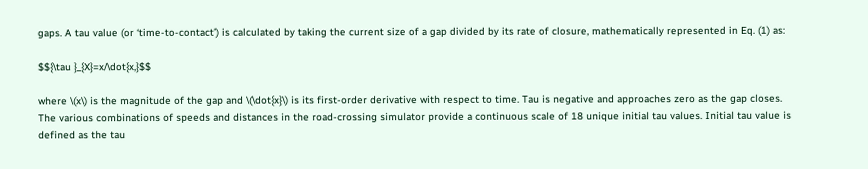gaps. A tau value (or ‘time-to-contact’) is calculated by taking the current size of a gap divided by its rate of closure, mathematically represented in Eq. (1) as:

$${\tau }_{X}=x/\dot{x,}$$

where \(x\) is the magnitude of the gap and \(\dot{x}\) is its first-order derivative with respect to time. Tau is negative and approaches zero as the gap closes. The various combinations of speeds and distances in the road-crossing simulator provide a continuous scale of 18 unique initial tau values. Initial tau value is defined as the tau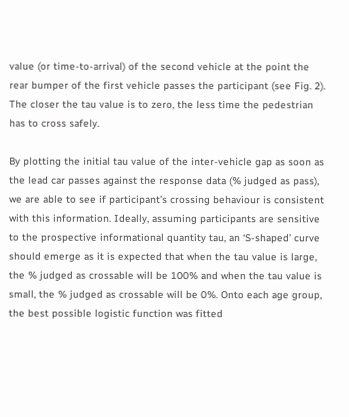value (or time-to-arrival) of the second vehicle at the point the rear bumper of the first vehicle passes the participant (see Fig. 2). The closer the tau value is to zero, the less time the pedestrian has to cross safely.

By plotting the initial tau value of the inter-vehicle gap as soon as the lead car passes against the response data (% judged as pass), we are able to see if participant’s crossing behaviour is consistent with this information. Ideally, assuming participants are sensitive to the prospective informational quantity tau, an ‘S-shaped’ curve should emerge as it is expected that when the tau value is large, the % judged as crossable will be 100% and when the tau value is small, the % judged as crossable will be 0%. Onto each age group, the best possible logistic function was fitted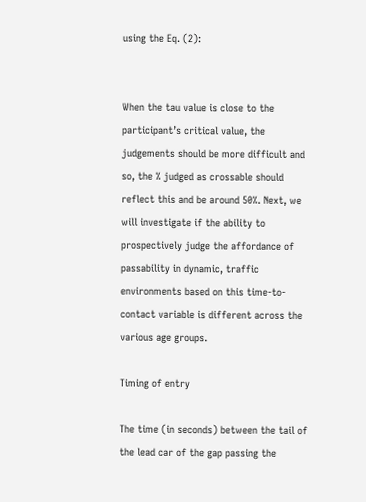using the Eq. (2):


When the tau value is close to the participant’s critical value, the judgements should be more difficult and so, the % judged as crossable should reflect this and be around 50%. Next, we will investigate if the ability to prospectively judge the affordance of passability in dynamic, traffic environments based on this time-to-contact variable is different across the various age groups.

Timing of entry

The time (in seconds) between the tail of the lead car of the gap passing the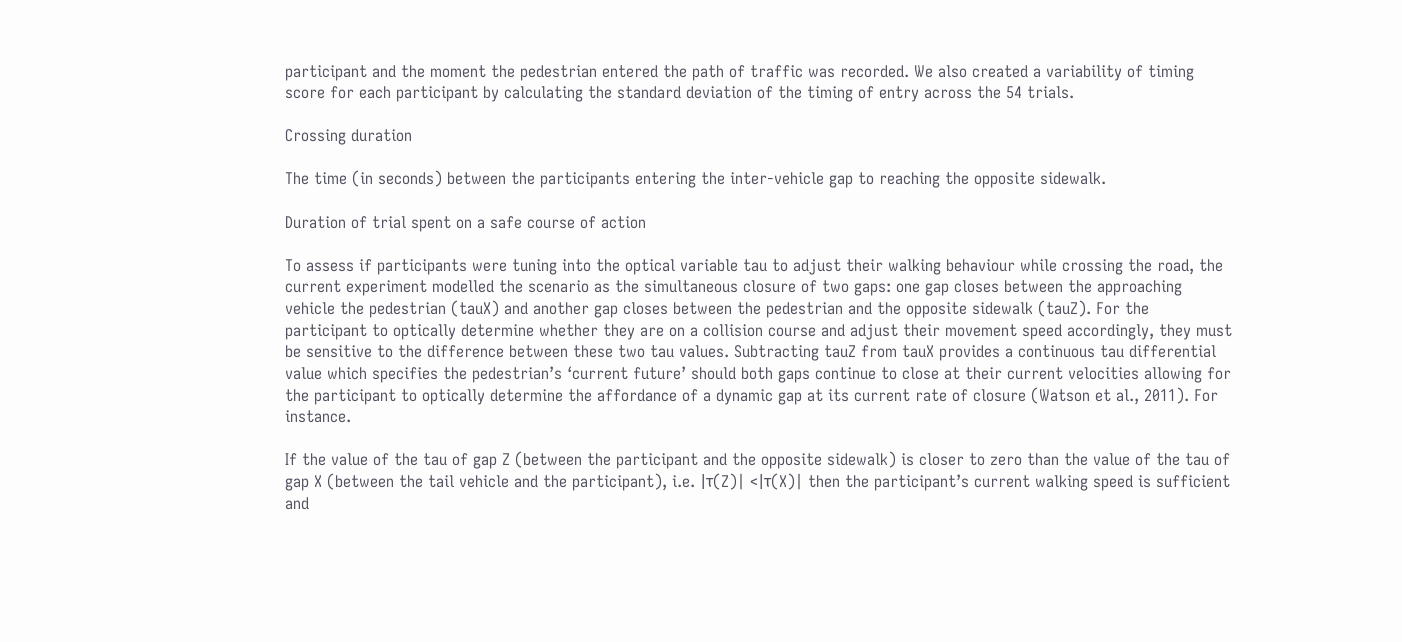participant and the moment the pedestrian entered the path of traffic was recorded. We also created a variability of timing score for each participant by calculating the standard deviation of the timing of entry across the 54 trials.

Crossing duration

The time (in seconds) between the participants entering the inter-vehicle gap to reaching the opposite sidewalk.

Duration of trial spent on a safe course of action

To assess if participants were tuning into the optical variable tau to adjust their walking behaviour while crossing the road, the current experiment modelled the scenario as the simultaneous closure of two gaps: one gap closes between the approaching vehicle the pedestrian (tauX) and another gap closes between the pedestrian and the opposite sidewalk (tauZ). For the participant to optically determine whether they are on a collision course and adjust their movement speed accordingly, they must be sensitive to the difference between these two tau values. Subtracting tauZ from tauX provides a continuous tau differential value which specifies the pedestrian’s ‘current future’ should both gaps continue to close at their current velocities allowing for the participant to optically determine the affordance of a dynamic gap at its current rate of closure (Watson et al., 2011). For instance.

If the value of the tau of gap Z (between the participant and the opposite sidewalk) is closer to zero than the value of the tau of gap X (between the tail vehicle and the participant), i.e. |τ(Z)| <|τ(X)| then the participant’s current walking speed is sufficient and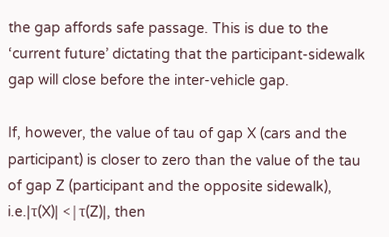the gap affords safe passage. This is due to the ‘current future’ dictating that the participant-sidewalk gap will close before the inter-vehicle gap.

If, however, the value of tau of gap X (cars and the participant) is closer to zero than the value of the tau of gap Z (participant and the opposite sidewalk), i.e.|τ(X)| <|τ(Z)|, then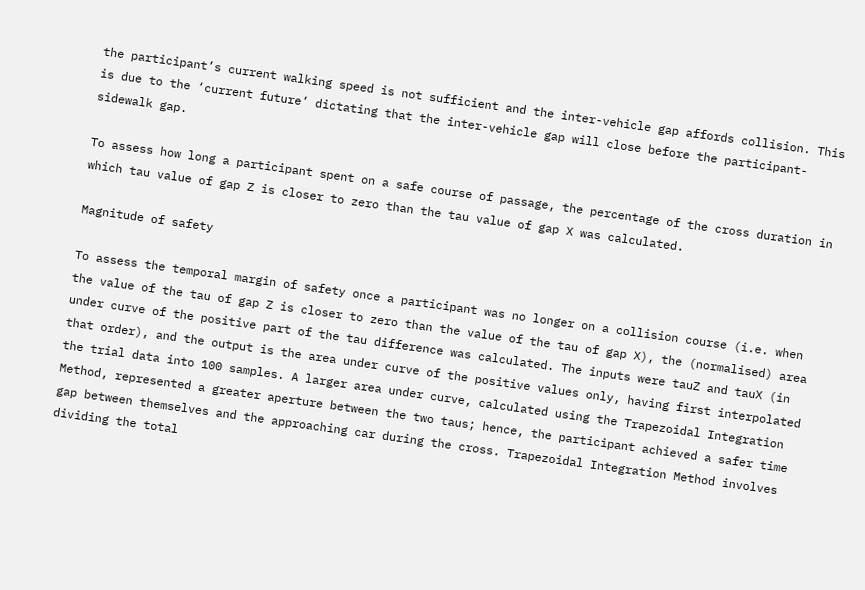the participant’s current walking speed is not sufficient and the inter-vehicle gap affords collision. This is due to the ‘current future’ dictating that the inter-vehicle gap will close before the participant-sidewalk gap.

To assess how long a participant spent on a safe course of passage, the percentage of the cross duration in which tau value of gap Z is closer to zero than the tau value of gap X was calculated.

Magnitude of safety

To assess the temporal margin of safety once a participant was no longer on a collision course (i.e. when the value of the tau of gap Z is closer to zero than the value of the tau of gap X), the (normalised) area under curve of the positive part of the tau difference was calculated. The inputs were tauZ and tauX (in that order), and the output is the area under curve of the positive values only, having first interpolated the trial data into 100 samples. A larger area under curve, calculated using the Trapezoidal Integration Method, represented a greater aperture between the two taus; hence, the participant achieved a safer time gap between themselves and the approaching car during the cross. Trapezoidal Integration Method involves dividing the total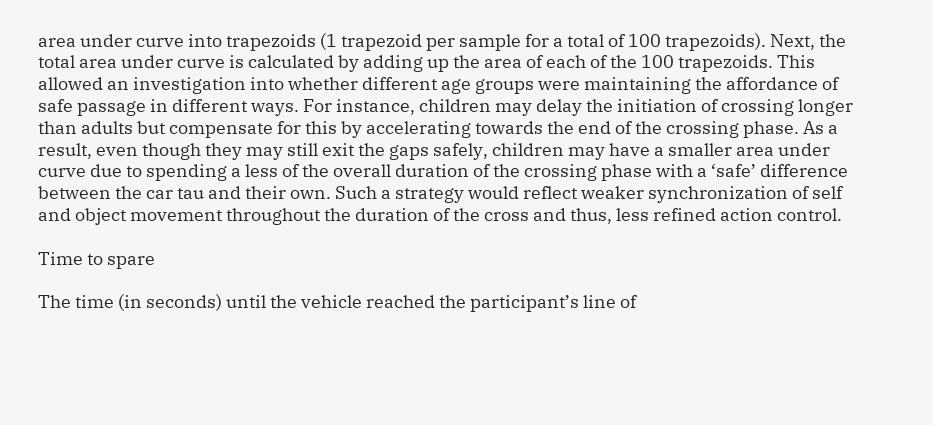area under curve into trapezoids (1 trapezoid per sample for a total of 100 trapezoids). Next, the total area under curve is calculated by adding up the area of each of the 100 trapezoids. This allowed an investigation into whether different age groups were maintaining the affordance of safe passage in different ways. For instance, children may delay the initiation of crossing longer than adults but compensate for this by accelerating towards the end of the crossing phase. As a result, even though they may still exit the gaps safely, children may have a smaller area under curve due to spending a less of the overall duration of the crossing phase with a ‘safe’ difference between the car tau and their own. Such a strategy would reflect weaker synchronization of self and object movement throughout the duration of the cross and thus, less refined action control.

Time to spare

The time (in seconds) until the vehicle reached the participant’s line of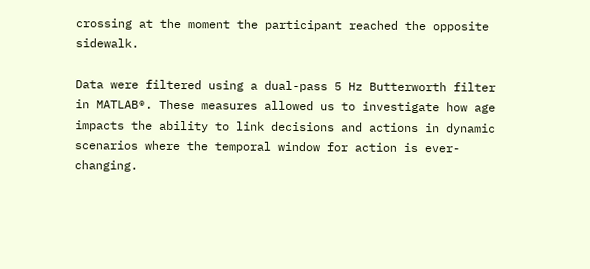crossing at the moment the participant reached the opposite sidewalk.

Data were filtered using a dual-pass 5 Hz Butterworth filter in MATLAB®. These measures allowed us to investigate how age impacts the ability to link decisions and actions in dynamic scenarios where the temporal window for action is ever-changing.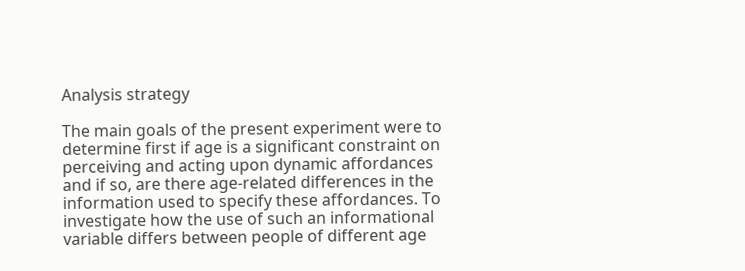Analysis strategy

The main goals of the present experiment were to determine first if age is a significant constraint on perceiving and acting upon dynamic affordances and if so, are there age-related differences in the information used to specify these affordances. To investigate how the use of such an informational variable differs between people of different age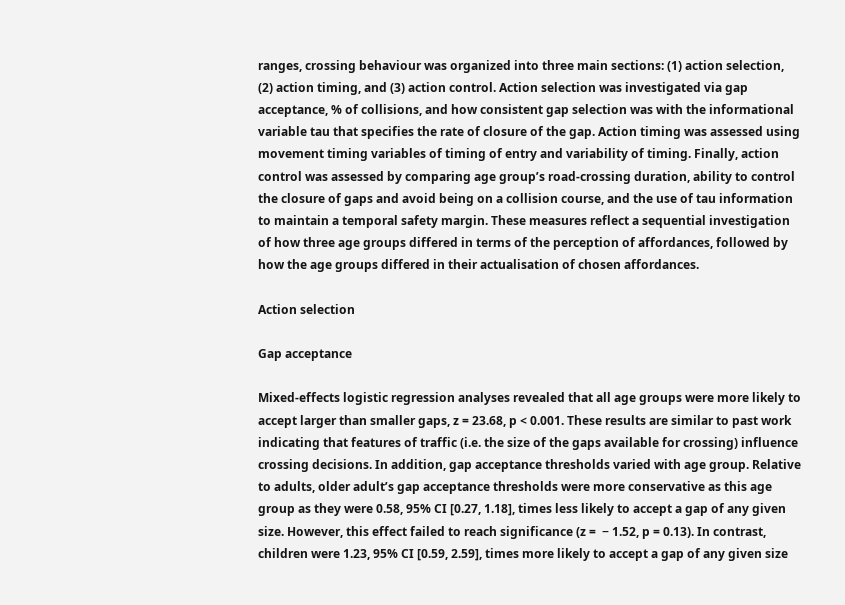ranges, crossing behaviour was organized into three main sections: (1) action selection, (2) action timing, and (3) action control. Action selection was investigated via gap acceptance, % of collisions, and how consistent gap selection was with the informational variable tau that specifies the rate of closure of the gap. Action timing was assessed using movement timing variables of timing of entry and variability of timing. Finally, action control was assessed by comparing age group’s road-crossing duration, ability to control the closure of gaps and avoid being on a collision course, and the use of tau information to maintain a temporal safety margin. These measures reflect a sequential investigation of how three age groups differed in terms of the perception of affordances, followed by how the age groups differed in their actualisation of chosen affordances.

Action selection

Gap acceptance

Mixed-effects logistic regression analyses revealed that all age groups were more likely to accept larger than smaller gaps, z = 23.68, p < 0.001. These results are similar to past work indicating that features of traffic (i.e. the size of the gaps available for crossing) influence crossing decisions. In addition, gap acceptance thresholds varied with age group. Relative to adults, older adult’s gap acceptance thresholds were more conservative as this age group as they were 0.58, 95% CI [0.27, 1.18], times less likely to accept a gap of any given size. However, this effect failed to reach significance (z =  − 1.52, p = 0.13). In contrast, children were 1.23, 95% CI [0.59, 2.59], times more likely to accept a gap of any given size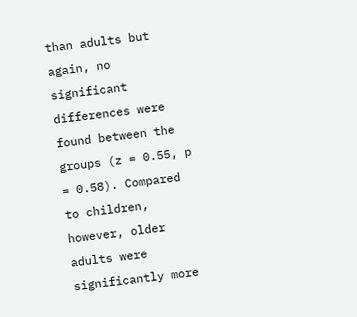than adults but again, no significant differences were found between the groups (z = 0.55, p = 0.58). Compared to children, however, older adults were significantly more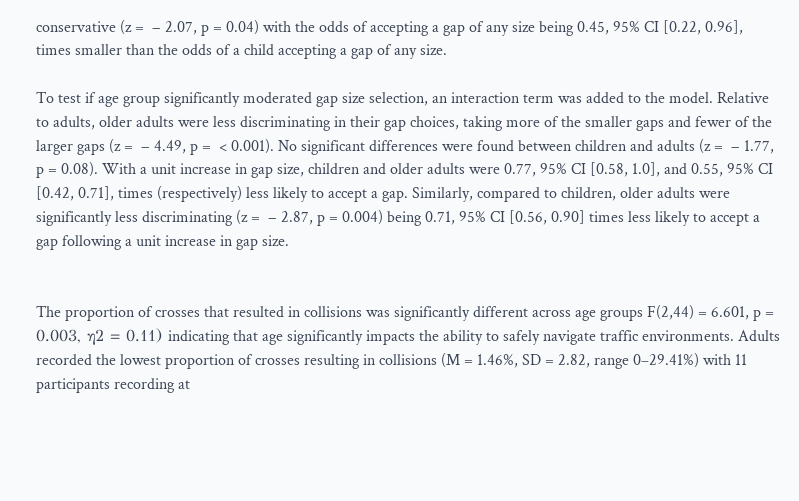conservative (z =  − 2.07, p = 0.04) with the odds of accepting a gap of any size being 0.45, 95% CI [0.22, 0.96], times smaller than the odds of a child accepting a gap of any size.

To test if age group significantly moderated gap size selection, an interaction term was added to the model. Relative to adults, older adults were less discriminating in their gap choices, taking more of the smaller gaps and fewer of the larger gaps (z =  − 4.49, p =  < 0.001). No significant differences were found between children and adults (z =  − 1.77, p = 0.08). With a unit increase in gap size, children and older adults were 0.77, 95% CI [0.58, 1.0], and 0.55, 95% CI [0.42, 0.71], times (respectively) less likely to accept a gap. Similarly, compared to children, older adults were significantly less discriminating (z =  − 2.87, p = 0.004) being 0.71, 95% CI [0.56, 0.90] times less likely to accept a gap following a unit increase in gap size.


The proportion of crosses that resulted in collisions was significantly different across age groups F(2,44) = 6.601, p = 0.003, η2 = 0.11) indicating that age significantly impacts the ability to safely navigate traffic environments. Adults recorded the lowest proportion of crosses resulting in collisions (M = 1.46%, SD = 2.82, range 0–29.41%) with 11 participants recording at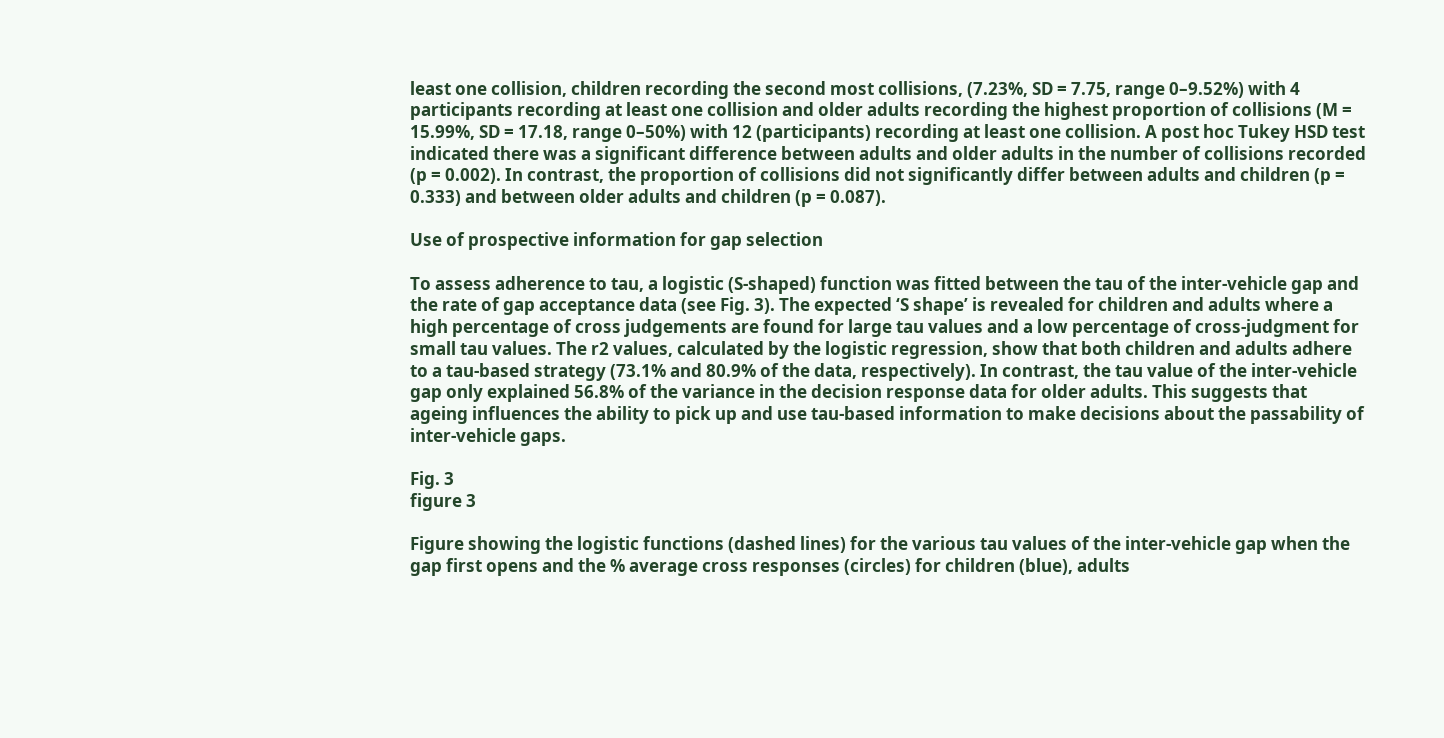least one collision, children recording the second most collisions, (7.23%, SD = 7.75, range 0–9.52%) with 4 participants recording at least one collision and older adults recording the highest proportion of collisions (M = 15.99%, SD = 17.18, range 0–50%) with 12 (participants) recording at least one collision. A post hoc Tukey HSD test indicated there was a significant difference between adults and older adults in the number of collisions recorded (p = 0.002). In contrast, the proportion of collisions did not significantly differ between adults and children (p = 0.333) and between older adults and children (p = 0.087).

Use of prospective information for gap selection

To assess adherence to tau, a logistic (S-shaped) function was fitted between the tau of the inter-vehicle gap and the rate of gap acceptance data (see Fig. 3). The expected ‘S shape’ is revealed for children and adults where a high percentage of cross judgements are found for large tau values and a low percentage of cross-judgment for small tau values. The r2 values, calculated by the logistic regression, show that both children and adults adhere to a tau-based strategy (73.1% and 80.9% of the data, respectively). In contrast, the tau value of the inter-vehicle gap only explained 56.8% of the variance in the decision response data for older adults. This suggests that ageing influences the ability to pick up and use tau-based information to make decisions about the passability of inter-vehicle gaps.

Fig. 3
figure 3

Figure showing the logistic functions (dashed lines) for the various tau values of the inter-vehicle gap when the gap first opens and the % average cross responses (circles) for children (blue), adults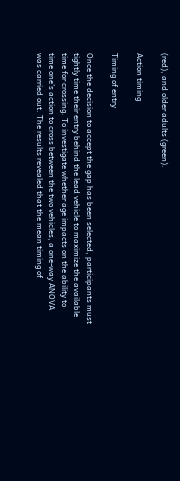(red), and older adults (green).

Action timing

Timing of entry

Once the decision to accept the gap has been selected, participants must tightly time their entry behind the lead vehicle to maximize the available time for crossing. To investigate whether age impacts on the ability to time one’s action to cross between the two vehicles, a one-way ANOVA was carried out. The results revealed that the mean timing of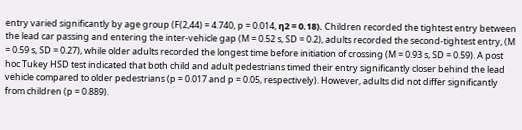entry varied significantly by age group (F(2,44) = 4.740, p = 0.014, η2 = 0.18). Children recorded the tightest entry between the lead car passing and entering the inter-vehicle gap (M = 0.52 s, SD = 0.2), adults recorded the second-tightest entry, (M = 0.59 s, SD = 0.27), while older adults recorded the longest time before initiation of crossing (M = 0.93 s, SD = 0.59). A post hoc Tukey HSD test indicated that both child and adult pedestrians timed their entry significantly closer behind the lead vehicle compared to older pedestrians (p = 0.017 and p = 0.05, respectively). However, adults did not differ significantly from children (p = 0.889).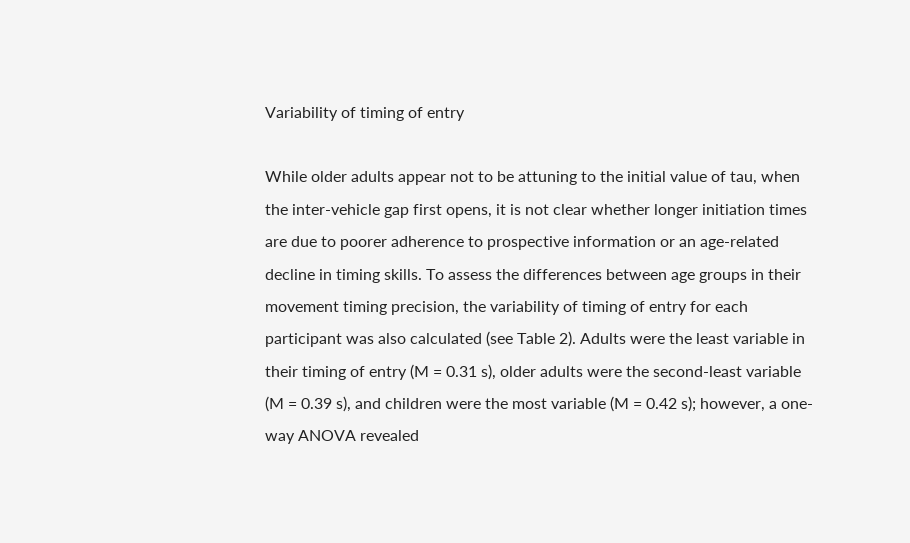Variability of timing of entry

While older adults appear not to be attuning to the initial value of tau, when the inter-vehicle gap first opens, it is not clear whether longer initiation times are due to poorer adherence to prospective information or an age-related decline in timing skills. To assess the differences between age groups in their movement timing precision, the variability of timing of entry for each participant was also calculated (see Table 2). Adults were the least variable in their timing of entry (M = 0.31 s), older adults were the second-least variable (M = 0.39 s), and children were the most variable (M = 0.42 s); however, a one-way ANOVA revealed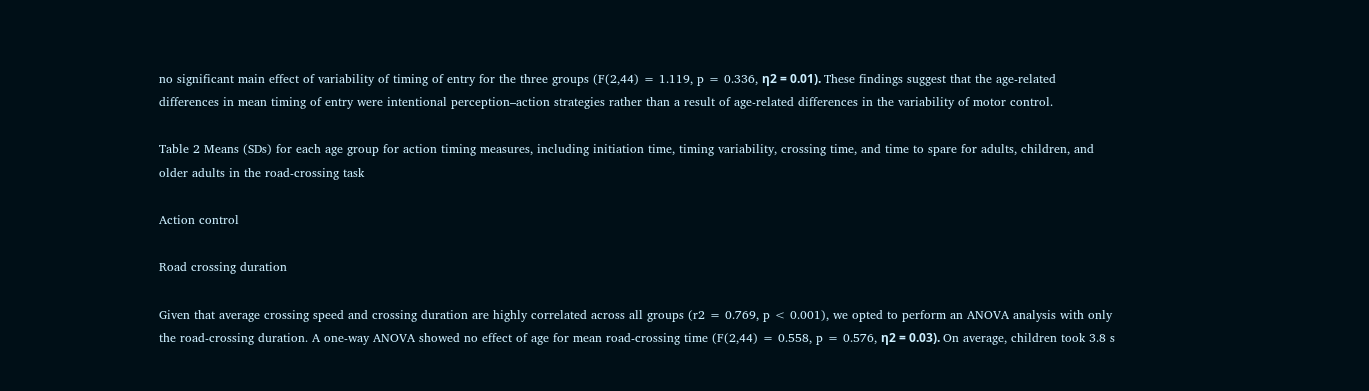no significant main effect of variability of timing of entry for the three groups (F(2,44) = 1.119, p = 0.336, η2 = 0.01). These findings suggest that the age-related differences in mean timing of entry were intentional perception–action strategies rather than a result of age-related differences in the variability of motor control.

Table 2 Means (SDs) for each age group for action timing measures, including initiation time, timing variability, crossing time, and time to spare for adults, children, and older adults in the road-crossing task

Action control

Road crossing duration

Given that average crossing speed and crossing duration are highly correlated across all groups (r2 = 0.769, p < 0.001), we opted to perform an ANOVA analysis with only the road-crossing duration. A one-way ANOVA showed no effect of age for mean road-crossing time (F(2,44) = 0.558, p = 0.576, η2 = 0.03). On average, children took 3.8 s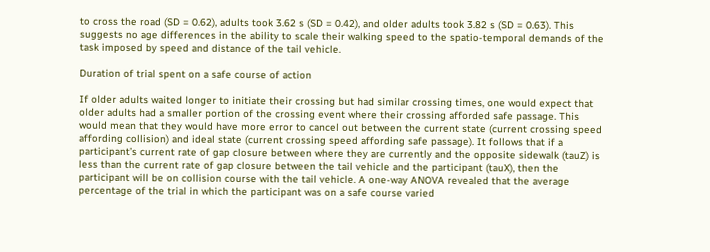to cross the road (SD = 0.62), adults took 3.62 s (SD = 0.42), and older adults took 3.82 s (SD = 0.63). This suggests no age differences in the ability to scale their walking speed to the spatio-temporal demands of the task imposed by speed and distance of the tail vehicle.

Duration of trial spent on a safe course of action

If older adults waited longer to initiate their crossing but had similar crossing times, one would expect that older adults had a smaller portion of the crossing event where their crossing afforded safe passage. This would mean that they would have more error to cancel out between the current state (current crossing speed affording collision) and ideal state (current crossing speed affording safe passage). It follows that if a participant’s current rate of gap closure between where they are currently and the opposite sidewalk (tauZ) is less than the current rate of gap closure between the tail vehicle and the participant (tauX), then the participant will be on collision course with the tail vehicle. A one-way ANOVA revealed that the average percentage of the trial in which the participant was on a safe course varied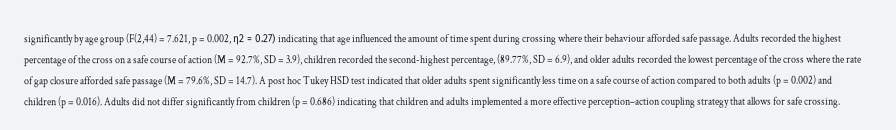significantly by age group (F(2,44) = 7.621, p = 0.002, η2 = 0.27) indicating that age influenced the amount of time spent during crossing where their behaviour afforded safe passage. Adults recorded the highest percentage of the cross on a safe course of action (M = 92.7%, SD = 3.9), children recorded the second-highest percentage, (89.77%, SD = 6.9), and older adults recorded the lowest percentage of the cross where the rate of gap closure afforded safe passage (M = 79.6%, SD = 14.7). A post hoc Tukey HSD test indicated that older adults spent significantly less time on a safe course of action compared to both adults (p = 0.002) and children (p = 0.016). Adults did not differ significantly from children (p = 0.686) indicating that children and adults implemented a more effective perception–action coupling strategy that allows for safe crossing.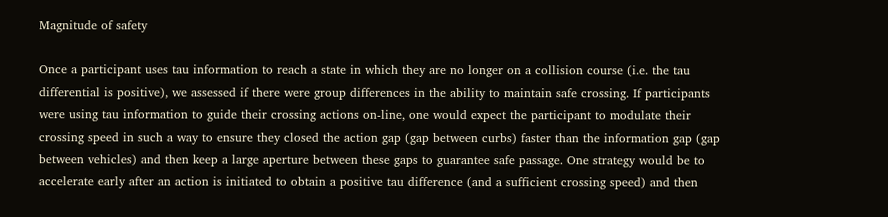Magnitude of safety

Once a participant uses tau information to reach a state in which they are no longer on a collision course (i.e. the tau differential is positive), we assessed if there were group differences in the ability to maintain safe crossing. If participants were using tau information to guide their crossing actions on-line, one would expect the participant to modulate their crossing speed in such a way to ensure they closed the action gap (gap between curbs) faster than the information gap (gap between vehicles) and then keep a large aperture between these gaps to guarantee safe passage. One strategy would be to accelerate early after an action is initiated to obtain a positive tau difference (and a sufficient crossing speed) and then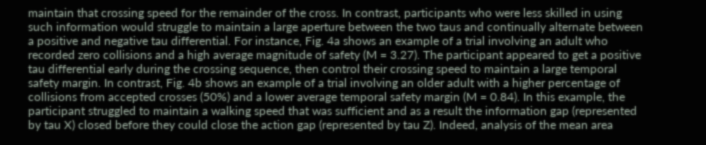maintain that crossing speed for the remainder of the cross. In contrast, participants who were less skilled in using such information would struggle to maintain a large aperture between the two taus and continually alternate between a positive and negative tau differential. For instance, Fig. 4a shows an example of a trial involving an adult who recorded zero collisions and a high average magnitude of safety (M = 3.27). The participant appeared to get a positive tau differential early during the crossing sequence, then control their crossing speed to maintain a large temporal safety margin. In contrast, Fig. 4b shows an example of a trial involving an older adult with a higher percentage of collisions from accepted crosses (50%) and a lower average temporal safety margin (M = 0.84). In this example, the participant struggled to maintain a walking speed that was sufficient and as a result the information gap (represented by tau X) closed before they could close the action gap (represented by tau Z). Indeed, analysis of the mean area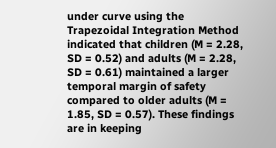under curve using the Trapezoidal Integration Method indicated that children (M = 2.28, SD = 0.52) and adults (M = 2.28, SD = 0.61) maintained a larger temporal margin of safety compared to older adults (M = 1.85, SD = 0.57). These findings are in keeping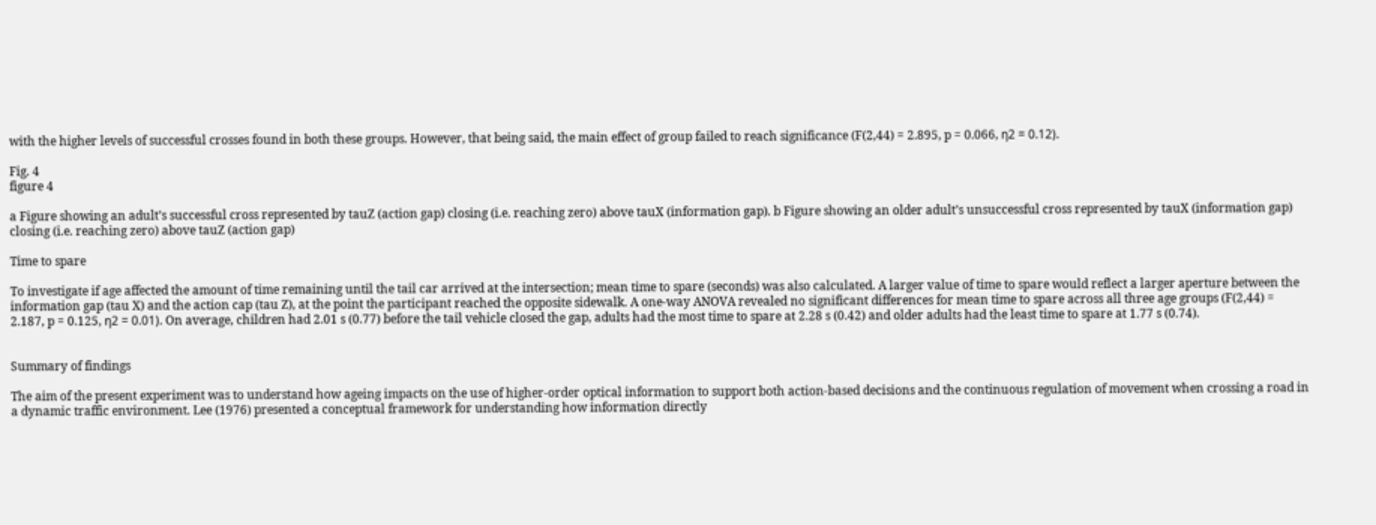with the higher levels of successful crosses found in both these groups. However, that being said, the main effect of group failed to reach significance (F(2,44) = 2.895, p = 0.066, η2 = 0.12).

Fig. 4
figure 4

a Figure showing an adult’s successful cross represented by tauZ (action gap) closing (i.e. reaching zero) above tauX (information gap). b Figure showing an older adult’s unsuccessful cross represented by tauX (information gap) closing (i.e. reaching zero) above tauZ (action gap)

Time to spare

To investigate if age affected the amount of time remaining until the tail car arrived at the intersection; mean time to spare (seconds) was also calculated. A larger value of time to spare would reflect a larger aperture between the information gap (tau X) and the action cap (tau Z), at the point the participant reached the opposite sidewalk. A one-way ANOVA revealed no significant differences for mean time to spare across all three age groups (F(2,44) = 2.187, p = 0.125, η2 = 0.01). On average, children had 2.01 s (0.77) before the tail vehicle closed the gap, adults had the most time to spare at 2.28 s (0.42) and older adults had the least time to spare at 1.77 s (0.74).


Summary of findings

The aim of the present experiment was to understand how ageing impacts on the use of higher-order optical information to support both action-based decisions and the continuous regulation of movement when crossing a road in a dynamic traffic environment. Lee (1976) presented a conceptual framework for understanding how information directly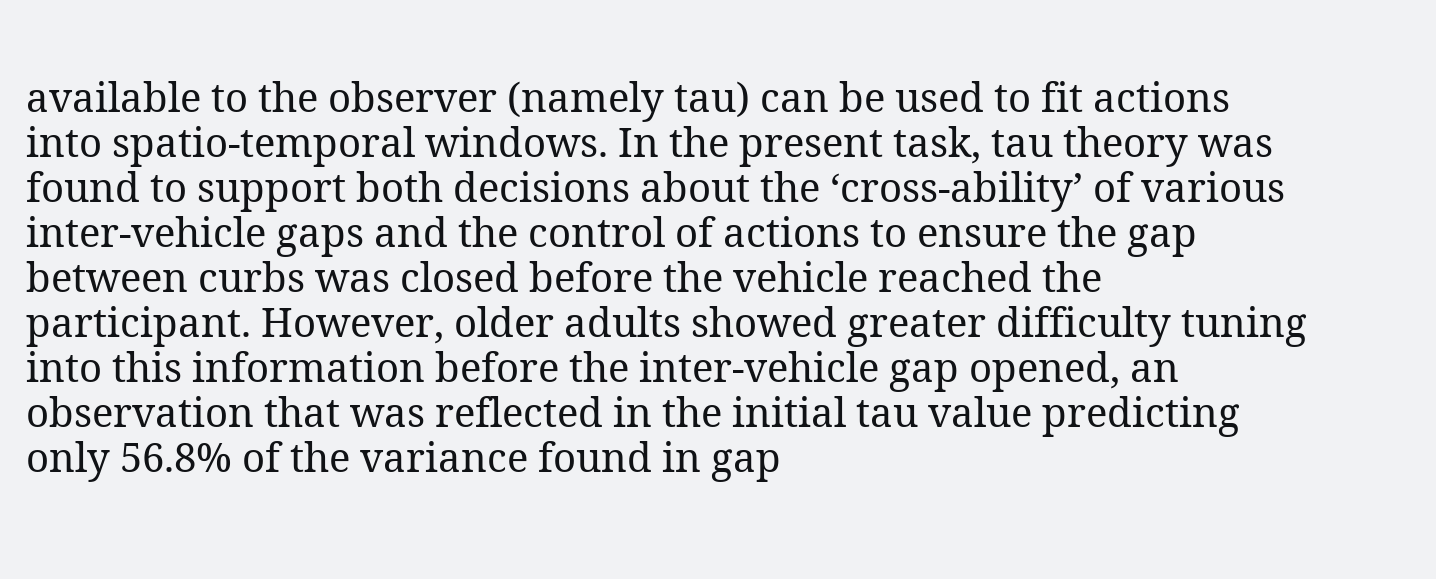available to the observer (namely tau) can be used to fit actions into spatio-temporal windows. In the present task, tau theory was found to support both decisions about the ‘cross-ability’ of various inter-vehicle gaps and the control of actions to ensure the gap between curbs was closed before the vehicle reached the participant. However, older adults showed greater difficulty tuning into this information before the inter-vehicle gap opened, an observation that was reflected in the initial tau value predicting only 56.8% of the variance found in gap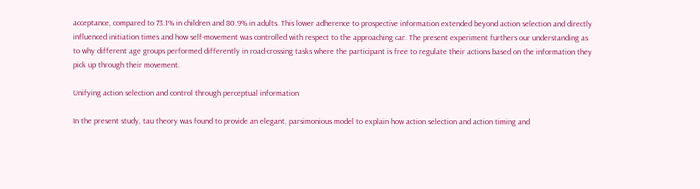acceptance, compared to 73.1% in children and 80.9% in adults. This lower adherence to prospective information extended beyond action selection and directly influenced initiation times and how self-movement was controlled with respect to the approaching car. The present experiment furthers our understanding as to why different age groups performed differently in road-crossing tasks where the participant is free to regulate their actions based on the information they pick up through their movement.

Unifying action selection and control through perceptual information

In the present study, tau theory was found to provide an elegant, parsimonious model to explain how action selection and action timing and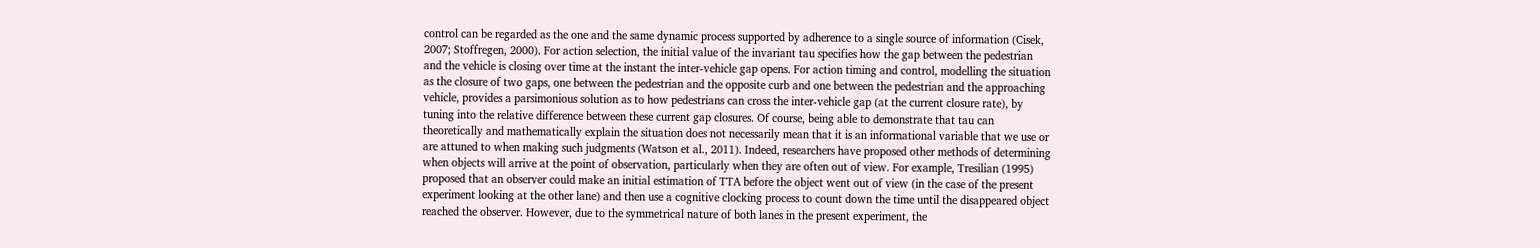control can be regarded as the one and the same dynamic process supported by adherence to a single source of information (Cisek, 2007; Stoffregen, 2000). For action selection, the initial value of the invariant tau specifies how the gap between the pedestrian and the vehicle is closing over time at the instant the inter-vehicle gap opens. For action timing and control, modelling the situation as the closure of two gaps, one between the pedestrian and the opposite curb and one between the pedestrian and the approaching vehicle, provides a parsimonious solution as to how pedestrians can cross the inter-vehicle gap (at the current closure rate), by tuning into the relative difference between these current gap closures. Of course, being able to demonstrate that tau can theoretically and mathematically explain the situation does not necessarily mean that it is an informational variable that we use or are attuned to when making such judgments (Watson et al., 2011). Indeed, researchers have proposed other methods of determining when objects will arrive at the point of observation, particularly when they are often out of view. For example, Tresilian (1995) proposed that an observer could make an initial estimation of TTA before the object went out of view (in the case of the present experiment looking at the other lane) and then use a cognitive clocking process to count down the time until the disappeared object reached the observer. However, due to the symmetrical nature of both lanes in the present experiment, the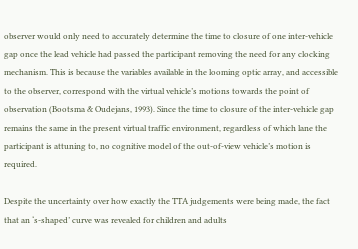observer would only need to accurately determine the time to closure of one inter-vehicle gap once the lead vehicle had passed the participant removing the need for any clocking mechanism. This is because the variables available in the looming optic array, and accessible to the observer, correspond with the virtual vehicle’s motions towards the point of observation (Bootsma & Oudejans, 1993). Since the time to closure of the inter-vehicle gap remains the same in the present virtual traffic environment, regardless of which lane the participant is attuning to, no cognitive model of the out-of-view vehicle’s motion is required.

Despite the uncertainty over how exactly the TTA judgements were being made, the fact that an ‘s-shaped’ curve was revealed for children and adults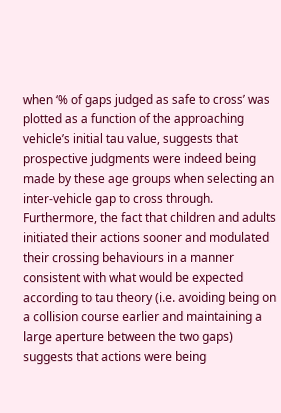when ‘% of gaps judged as safe to cross’ was plotted as a function of the approaching vehicle’s initial tau value, suggests that prospective judgments were indeed being made by these age groups when selecting an inter-vehicle gap to cross through. Furthermore, the fact that children and adults initiated their actions sooner and modulated their crossing behaviours in a manner consistent with what would be expected according to tau theory (i.e. avoiding being on a collision course earlier and maintaining a large aperture between the two gaps) suggests that actions were being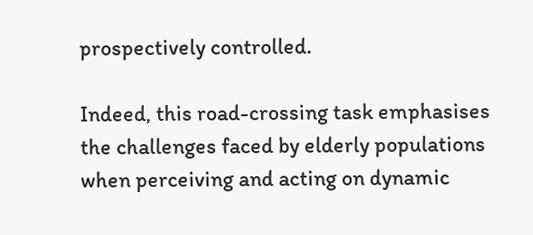prospectively controlled.

Indeed, this road-crossing task emphasises the challenges faced by elderly populations when perceiving and acting on dynamic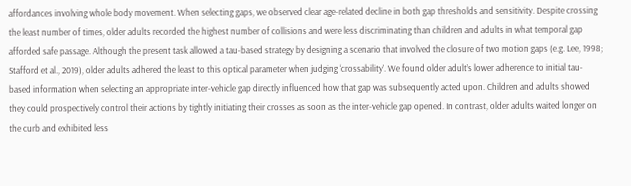affordances involving whole body movement. When selecting gaps, we observed clear age-related decline in both gap thresholds and sensitivity. Despite crossing the least number of times, older adults recorded the highest number of collisions and were less discriminating than children and adults in what temporal gap afforded safe passage. Although the present task allowed a tau-based strategy by designing a scenario that involved the closure of two motion gaps (e.g. Lee, 1998; Stafford et al., 2019), older adults adhered the least to this optical parameter when judging ‘crossability’. We found older adult’s lower adherence to initial tau-based information when selecting an appropriate inter-vehicle gap directly influenced how that gap was subsequently acted upon. Children and adults showed they could prospectively control their actions by tightly initiating their crosses as soon as the inter-vehicle gap opened. In contrast, older adults waited longer on the curb and exhibited less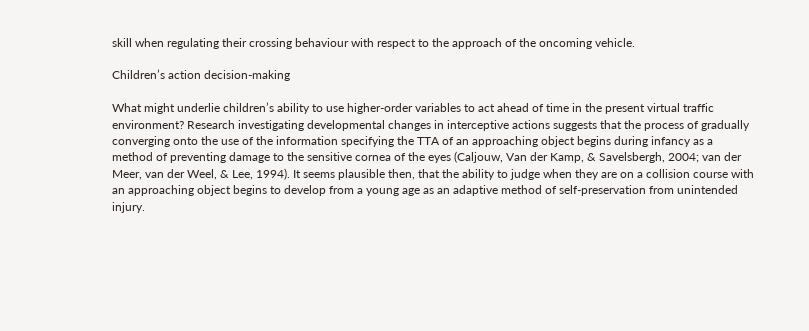skill when regulating their crossing behaviour with respect to the approach of the oncoming vehicle.

Children’s action decision-making

What might underlie children’s ability to use higher-order variables to act ahead of time in the present virtual traffic environment? Research investigating developmental changes in interceptive actions suggests that the process of gradually converging onto the use of the information specifying the TTA of an approaching object begins during infancy as a method of preventing damage to the sensitive cornea of the eyes (Caljouw, Van der Kamp, & Savelsbergh, 2004; van der Meer, van der Weel, & Lee, 1994). It seems plausible then, that the ability to judge when they are on a collision course with an approaching object begins to develop from a young age as an adaptive method of self-preservation from unintended injury.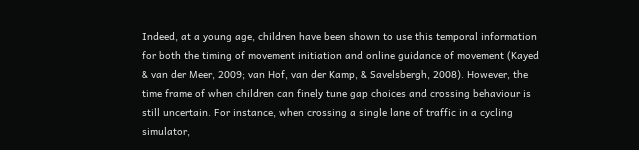Indeed, at a young age, children have been shown to use this temporal information for both the timing of movement initiation and online guidance of movement (Kayed & van der Meer, 2009; van Hof, van der Kamp, & Savelsbergh, 2008). However, the time frame of when children can finely tune gap choices and crossing behaviour is still uncertain. For instance, when crossing a single lane of traffic in a cycling simulator,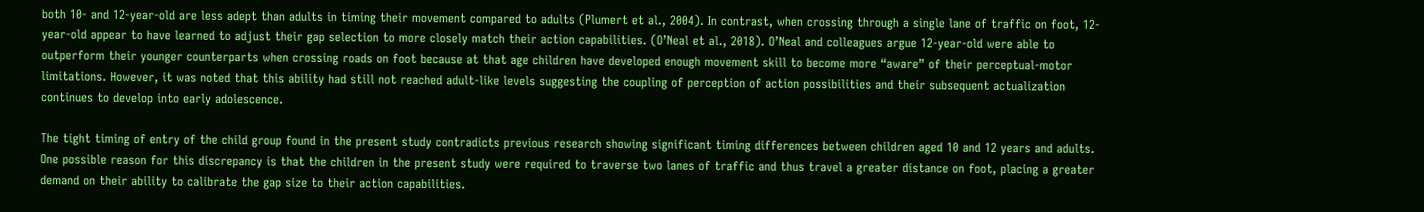both 10- and 12-year-old are less adept than adults in timing their movement compared to adults (Plumert et al., 2004). In contrast, when crossing through a single lane of traffic on foot, 12-year-old appear to have learned to adjust their gap selection to more closely match their action capabilities. (O’Neal et al., 2018). O’Neal and colleagues argue 12-year-old were able to outperform their younger counterparts when crossing roads on foot because at that age children have developed enough movement skill to become more “aware” of their perceptual-motor limitations. However, it was noted that this ability had still not reached adult-like levels suggesting the coupling of perception of action possibilities and their subsequent actualization continues to develop into early adolescence.

The tight timing of entry of the child group found in the present study contradicts previous research showing significant timing differences between children aged 10 and 12 years and adults. One possible reason for this discrepancy is that the children in the present study were required to traverse two lanes of traffic and thus travel a greater distance on foot, placing a greater demand on their ability to calibrate the gap size to their action capabilities.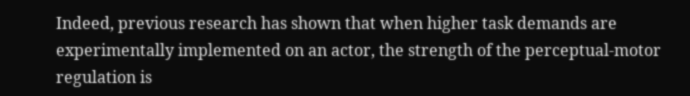Indeed, previous research has shown that when higher task demands are experimentally implemented on an actor, the strength of the perceptual-motor regulation is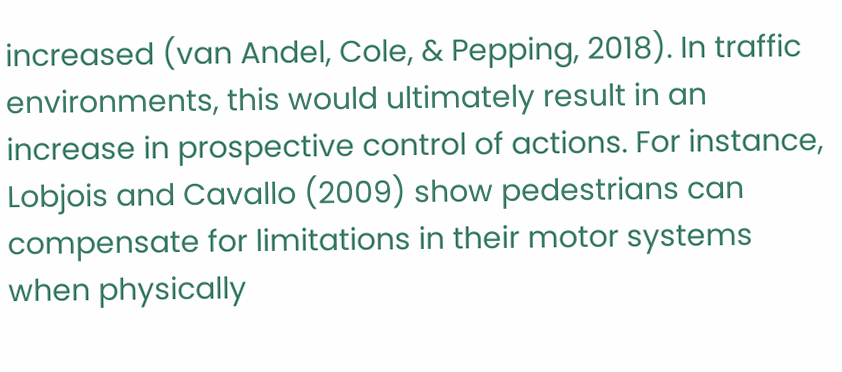increased (van Andel, Cole, & Pepping, 2018). In traffic environments, this would ultimately result in an increase in prospective control of actions. For instance, Lobjois and Cavallo (2009) show pedestrians can compensate for limitations in their motor systems when physically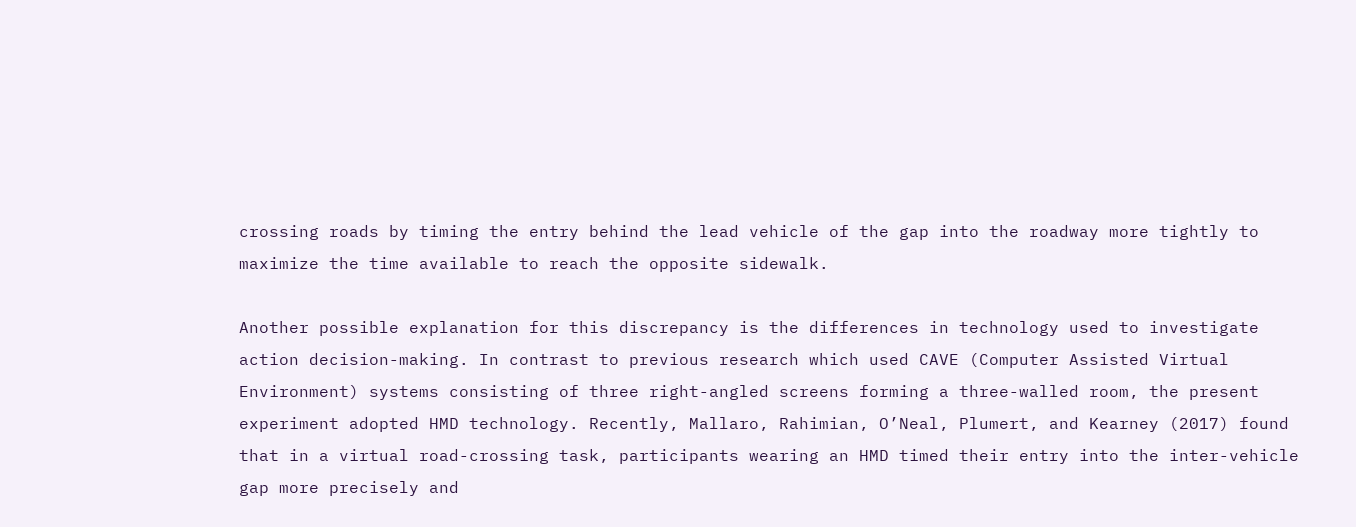crossing roads by timing the entry behind the lead vehicle of the gap into the roadway more tightly to maximize the time available to reach the opposite sidewalk.

Another possible explanation for this discrepancy is the differences in technology used to investigate action decision-making. In contrast to previous research which used CAVE (Computer Assisted Virtual Environment) systems consisting of three right-angled screens forming a three-walled room, the present experiment adopted HMD technology. Recently, Mallaro, Rahimian, O’Neal, Plumert, and Kearney (2017) found that in a virtual road-crossing task, participants wearing an HMD timed their entry into the inter-vehicle gap more precisely and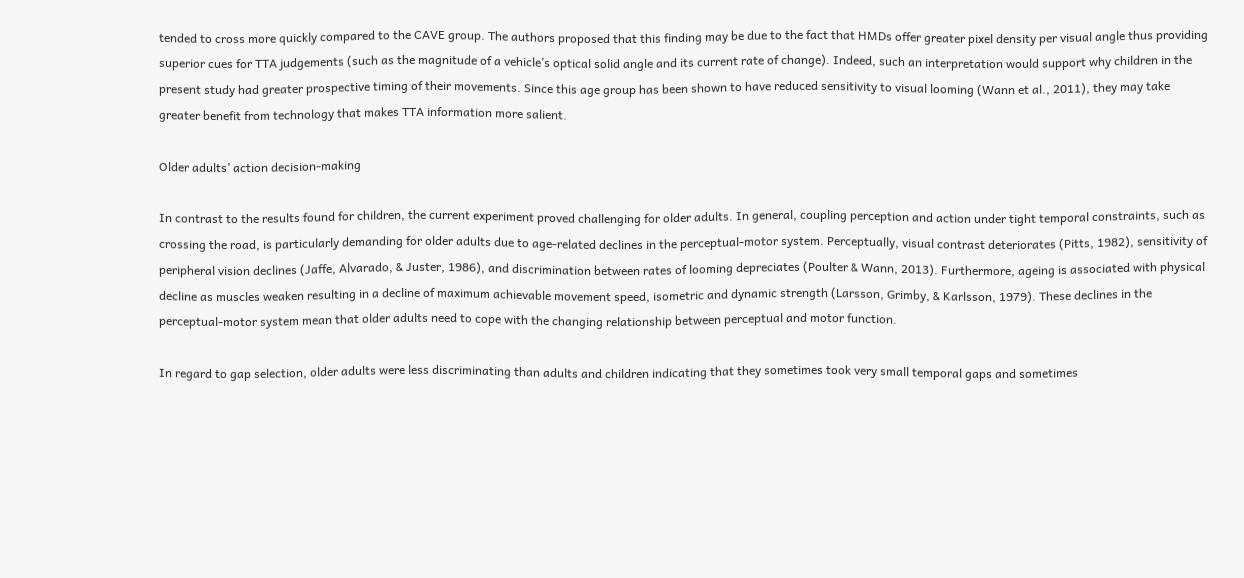tended to cross more quickly compared to the CAVE group. The authors proposed that this finding may be due to the fact that HMDs offer greater pixel density per visual angle thus providing superior cues for TTA judgements (such as the magnitude of a vehicle’s optical solid angle and its current rate of change). Indeed, such an interpretation would support why children in the present study had greater prospective timing of their movements. Since this age group has been shown to have reduced sensitivity to visual looming (Wann et al., 2011), they may take greater benefit from technology that makes TTA information more salient.

Older adults’ action decision-making

In contrast to the results found for children, the current experiment proved challenging for older adults. In general, coupling perception and action under tight temporal constraints, such as crossing the road, is particularly demanding for older adults due to age-related declines in the perceptual-motor system. Perceptually, visual contrast deteriorates (Pitts, 1982), sensitivity of peripheral vision declines (Jaffe, Alvarado, & Juster, 1986), and discrimination between rates of looming depreciates (Poulter & Wann, 2013). Furthermore, ageing is associated with physical decline as muscles weaken resulting in a decline of maximum achievable movement speed, isometric and dynamic strength (Larsson, Grimby, & Karlsson, 1979). These declines in the perceptual-motor system mean that older adults need to cope with the changing relationship between perceptual and motor function.

In regard to gap selection, older adults were less discriminating than adults and children indicating that they sometimes took very small temporal gaps and sometimes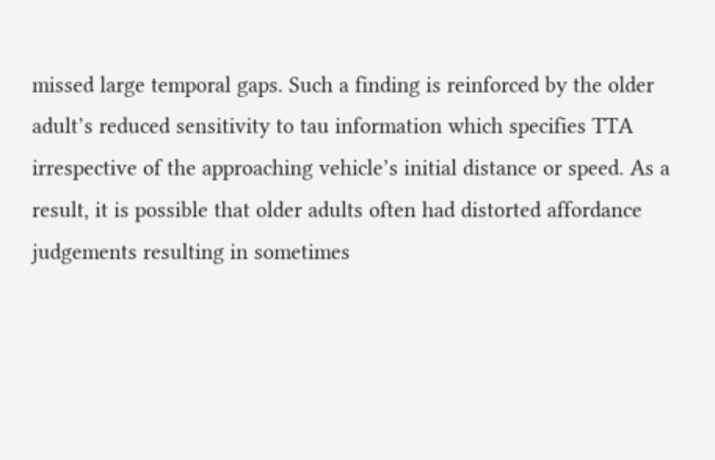missed large temporal gaps. Such a finding is reinforced by the older adult’s reduced sensitivity to tau information which specifies TTA irrespective of the approaching vehicle’s initial distance or speed. As a result, it is possible that older adults often had distorted affordance judgements resulting in sometimes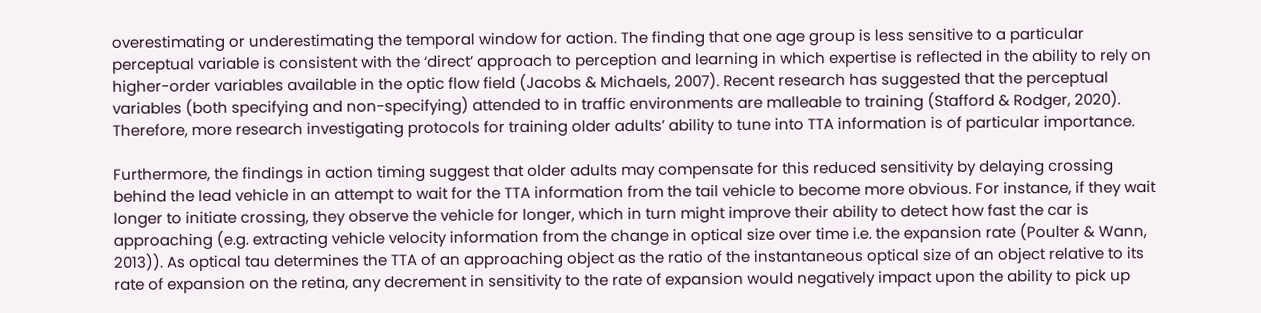overestimating or underestimating the temporal window for action. The finding that one age group is less sensitive to a particular perceptual variable is consistent with the ‘direct’ approach to perception and learning in which expertise is reflected in the ability to rely on higher-order variables available in the optic flow field (Jacobs & Michaels, 2007). Recent research has suggested that the perceptual variables (both specifying and non-specifying) attended to in traffic environments are malleable to training (Stafford & Rodger, 2020). Therefore, more research investigating protocols for training older adults’ ability to tune into TTA information is of particular importance.

Furthermore, the findings in action timing suggest that older adults may compensate for this reduced sensitivity by delaying crossing behind the lead vehicle in an attempt to wait for the TTA information from the tail vehicle to become more obvious. For instance, if they wait longer to initiate crossing, they observe the vehicle for longer, which in turn might improve their ability to detect how fast the car is approaching (e.g. extracting vehicle velocity information from the change in optical size over time i.e. the expansion rate (Poulter & Wann, 2013)). As optical tau determines the TTA of an approaching object as the ratio of the instantaneous optical size of an object relative to its rate of expansion on the retina, any decrement in sensitivity to the rate of expansion would negatively impact upon the ability to pick up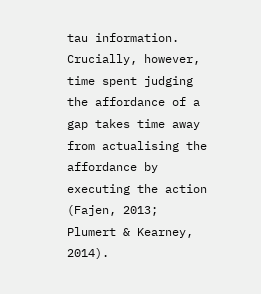tau information. Crucially, however, time spent judging the affordance of a gap takes time away from actualising the affordance by executing the action (Fajen, 2013; Plumert & Kearney, 2014).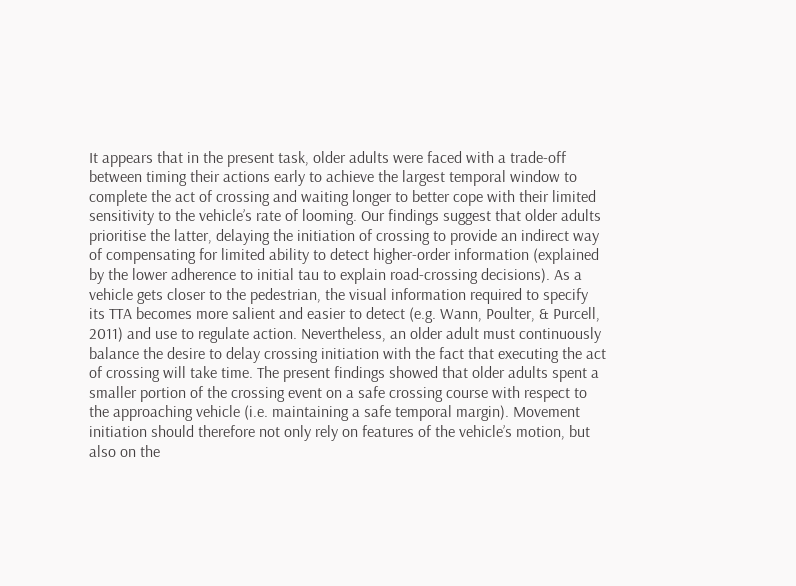It appears that in the present task, older adults were faced with a trade-off between timing their actions early to achieve the largest temporal window to complete the act of crossing and waiting longer to better cope with their limited sensitivity to the vehicle’s rate of looming. Our findings suggest that older adults prioritise the latter, delaying the initiation of crossing to provide an indirect way of compensating for limited ability to detect higher-order information (explained by the lower adherence to initial tau to explain road-crossing decisions). As a vehicle gets closer to the pedestrian, the visual information required to specify its TTA becomes more salient and easier to detect (e.g. Wann, Poulter, & Purcell, 2011) and use to regulate action. Nevertheless, an older adult must continuously balance the desire to delay crossing initiation with the fact that executing the act of crossing will take time. The present findings showed that older adults spent a smaller portion of the crossing event on a safe crossing course with respect to the approaching vehicle (i.e. maintaining a safe temporal margin). Movement initiation should therefore not only rely on features of the vehicle’s motion, but also on the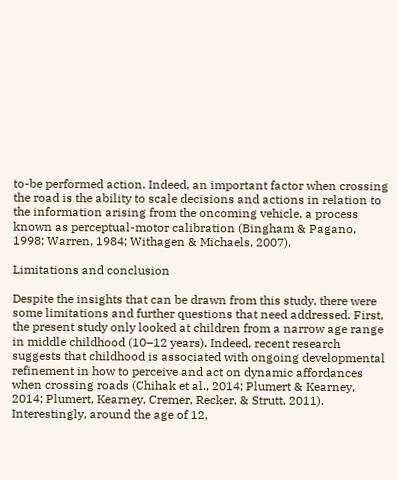to-be performed action. Indeed, an important factor when crossing the road is the ability to scale decisions and actions in relation to the information arising from the oncoming vehicle, a process known as perceptual-motor calibration (Bingham & Pagano, 1998; Warren, 1984; Withagen & Michaels, 2007).

Limitations and conclusion

Despite the insights that can be drawn from this study, there were some limitations and further questions that need addressed. First, the present study only looked at children from a narrow age range in middle childhood (10–12 years). Indeed, recent research suggests that childhood is associated with ongoing developmental refinement in how to perceive and act on dynamic affordances when crossing roads (Chihak et al., 2014; Plumert & Kearney, 2014; Plumert, Kearney, Cremer, Recker, & Strutt, 2011). Interestingly, around the age of 12,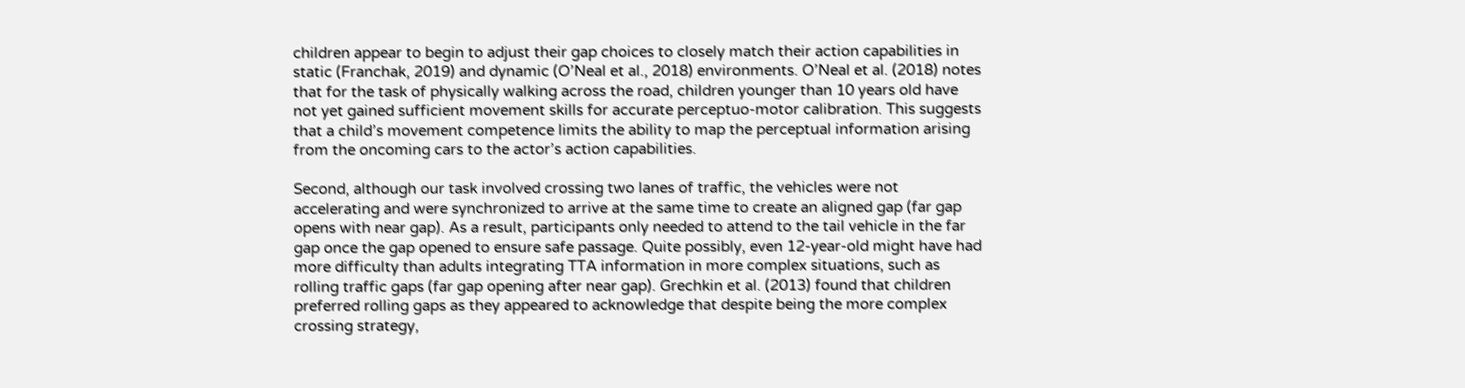children appear to begin to adjust their gap choices to closely match their action capabilities in static (Franchak, 2019) and dynamic (O’Neal et al., 2018) environments. O’Neal et al. (2018) notes that for the task of physically walking across the road, children younger than 10 years old have not yet gained sufficient movement skills for accurate perceptuo-motor calibration. This suggests that a child’s movement competence limits the ability to map the perceptual information arising from the oncoming cars to the actor’s action capabilities.

Second, although our task involved crossing two lanes of traffic, the vehicles were not accelerating and were synchronized to arrive at the same time to create an aligned gap (far gap opens with near gap). As a result, participants only needed to attend to the tail vehicle in the far gap once the gap opened to ensure safe passage. Quite possibly, even 12-year-old might have had more difficulty than adults integrating TTA information in more complex situations, such as rolling traffic gaps (far gap opening after near gap). Grechkin et al. (2013) found that children preferred rolling gaps as they appeared to acknowledge that despite being the more complex crossing strategy,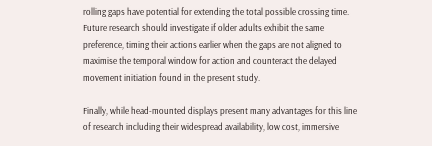rolling gaps have potential for extending the total possible crossing time. Future research should investigate if older adults exhibit the same preference, timing their actions earlier when the gaps are not aligned to maximise the temporal window for action and counteract the delayed movement initiation found in the present study.

Finally, while head-mounted displays present many advantages for this line of research including their widespread availability, low cost, immersive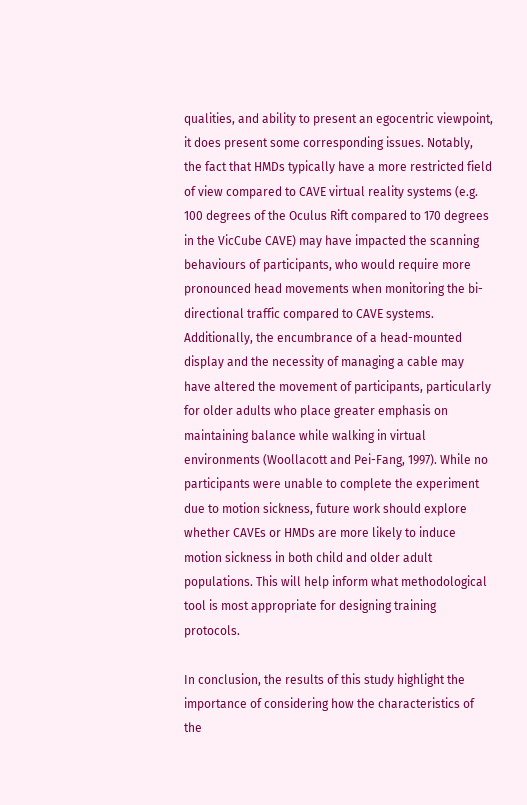qualities, and ability to present an egocentric viewpoint, it does present some corresponding issues. Notably, the fact that HMDs typically have a more restricted field of view compared to CAVE virtual reality systems (e.g. 100 degrees of the Oculus Rift compared to 170 degrees in the VicCube CAVE) may have impacted the scanning behaviours of participants, who would require more pronounced head movements when monitoring the bi-directional traffic compared to CAVE systems. Additionally, the encumbrance of a head-mounted display and the necessity of managing a cable may have altered the movement of participants, particularly for older adults who place greater emphasis on maintaining balance while walking in virtual environments (Woollacott and Pei-Fang, 1997). While no participants were unable to complete the experiment due to motion sickness, future work should explore whether CAVEs or HMDs are more likely to induce motion sickness in both child and older adult populations. This will help inform what methodological tool is most appropriate for designing training protocols.

In conclusion, the results of this study highlight the importance of considering how the characteristics of the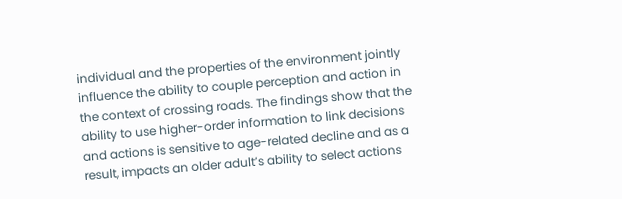individual and the properties of the environment jointly influence the ability to couple perception and action in the context of crossing roads. The findings show that the ability to use higher-order information to link decisions and actions is sensitive to age-related decline and as a result, impacts an older adult’s ability to select actions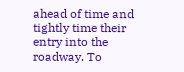ahead of time and tightly time their entry into the roadway. To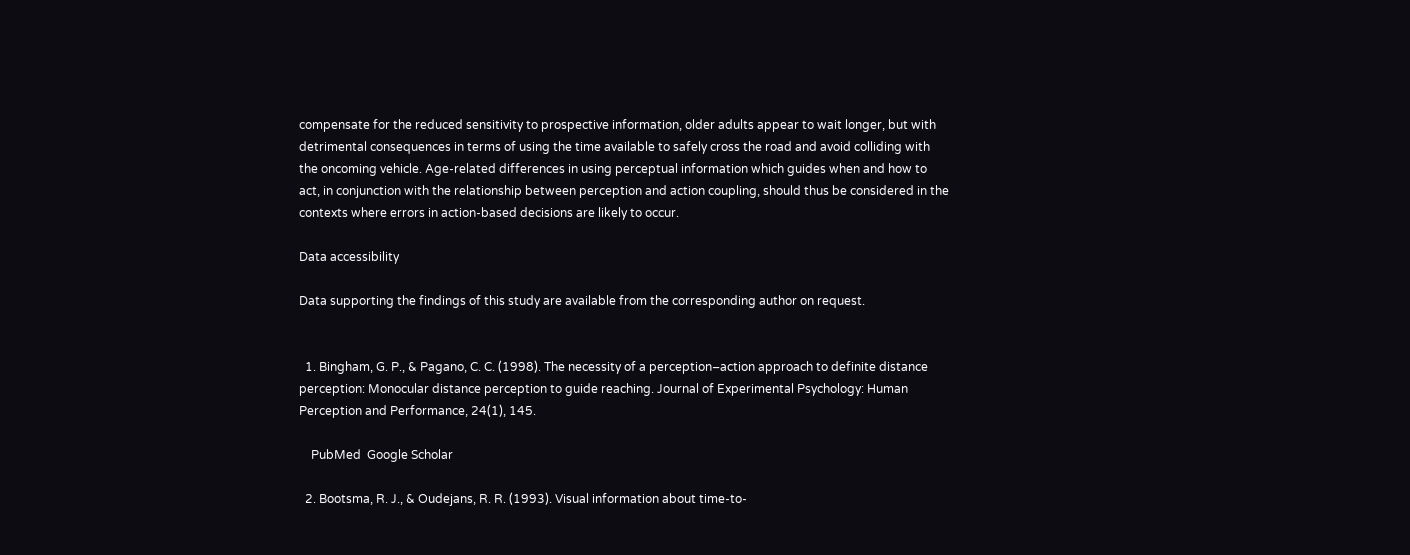compensate for the reduced sensitivity to prospective information, older adults appear to wait longer, but with detrimental consequences in terms of using the time available to safely cross the road and avoid colliding with the oncoming vehicle. Age-related differences in using perceptual information which guides when and how to act, in conjunction with the relationship between perception and action coupling, should thus be considered in the contexts where errors in action-based decisions are likely to occur.

Data accessibility

Data supporting the findings of this study are available from the corresponding author on request.


  1. Bingham, G. P., & Pagano, C. C. (1998). The necessity of a perception–action approach to definite distance perception: Monocular distance perception to guide reaching. Journal of Experimental Psychology: Human Perception and Performance, 24(1), 145.

    PubMed  Google Scholar

  2. Bootsma, R. J., & Oudejans, R. R. (1993). Visual information about time-to-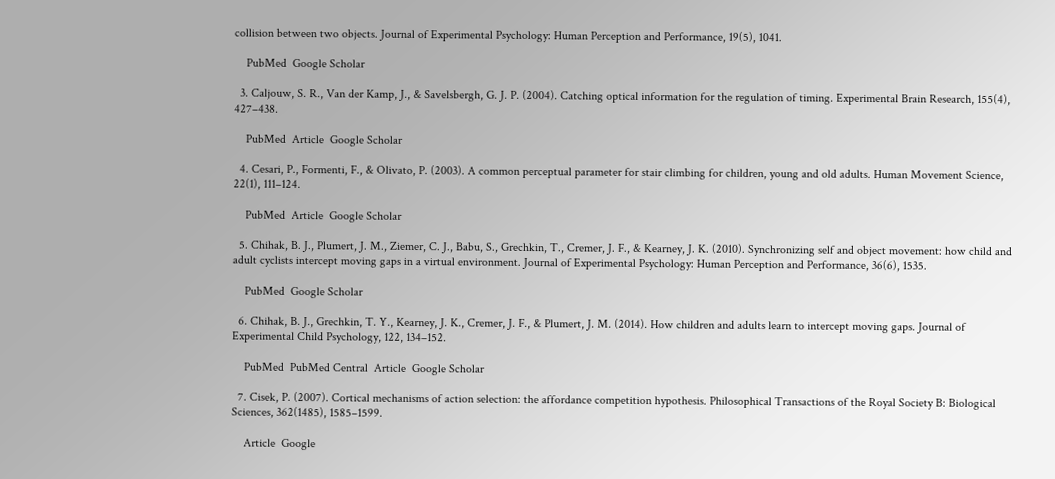collision between two objects. Journal of Experimental Psychology: Human Perception and Performance, 19(5), 1041.

    PubMed  Google Scholar

  3. Caljouw, S. R., Van der Kamp, J., & Savelsbergh, G. J. P. (2004). Catching optical information for the regulation of timing. Experimental Brain Research, 155(4), 427–438.

    PubMed  Article  Google Scholar

  4. Cesari, P., Formenti, F., & Olivato, P. (2003). A common perceptual parameter for stair climbing for children, young and old adults. Human Movement Science, 22(1), 111–124.

    PubMed  Article  Google Scholar

  5. Chihak, B. J., Plumert, J. M., Ziemer, C. J., Babu, S., Grechkin, T., Cremer, J. F., & Kearney, J. K. (2010). Synchronizing self and object movement: how child and adult cyclists intercept moving gaps in a virtual environment. Journal of Experimental Psychology: Human Perception and Performance, 36(6), 1535.

    PubMed  Google Scholar

  6. Chihak, B. J., Grechkin, T. Y., Kearney, J. K., Cremer, J. F., & Plumert, J. M. (2014). How children and adults learn to intercept moving gaps. Journal of Experimental Child Psychology, 122, 134–152.

    PubMed  PubMed Central  Article  Google Scholar

  7. Cisek, P. (2007). Cortical mechanisms of action selection: the affordance competition hypothesis. Philosophical Transactions of the Royal Society B: Biological Sciences, 362(1485), 1585–1599.

    Article  Google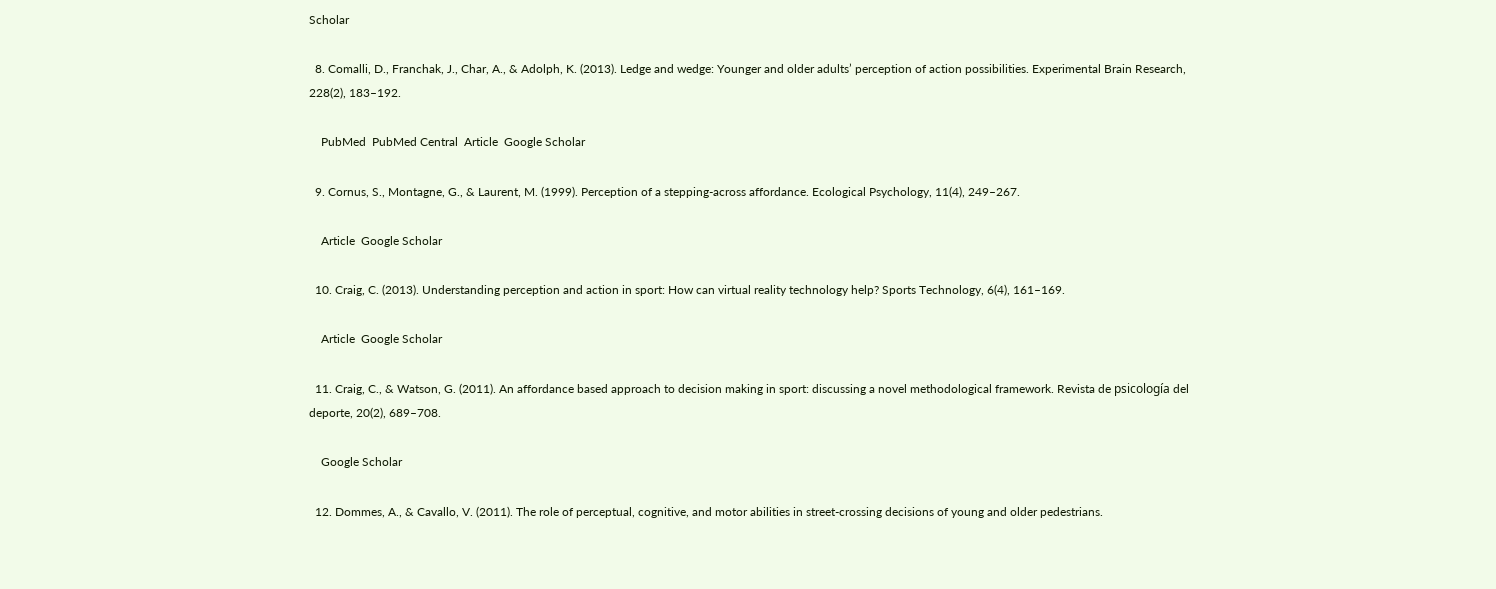Scholar

  8. Comalli, D., Franchak, J., Char, A., & Adolph, K. (2013). Ledge and wedge: Younger and older adults’ perception of action possibilities. Experimental Brain Research, 228(2), 183–192.

    PubMed  PubMed Central  Article  Google Scholar

  9. Cornus, S., Montagne, G., & Laurent, M. (1999). Perception of a stepping-across affordance. Ecological Psychology, 11(4), 249–267.

    Article  Google Scholar

  10. Craig, C. (2013). Understanding perception and action in sport: How can virtual reality technology help? Sports Technology, 6(4), 161–169.

    Article  Google Scholar

  11. Craig, C., & Watson, G. (2011). An affordance based approach to decision making in sport: discussing a novel methodological framework. Revista de psicología del deporte, 20(2), 689–708.

    Google Scholar

  12. Dommes, A., & Cavallo, V. (2011). The role of perceptual, cognitive, and motor abilities in street-crossing decisions of young and older pedestrians.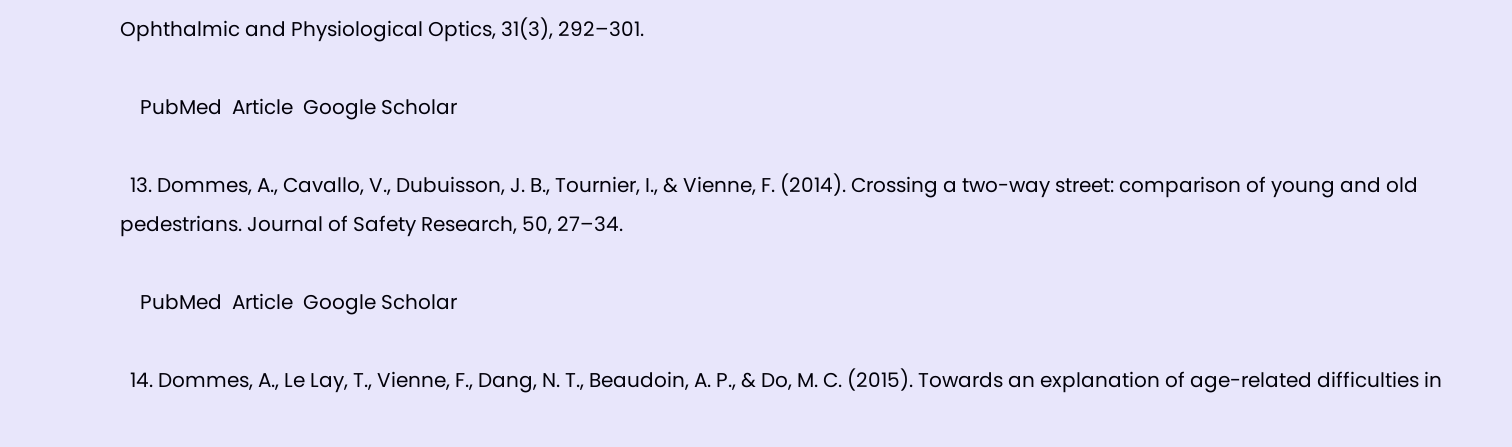Ophthalmic and Physiological Optics, 31(3), 292–301.

    PubMed  Article  Google Scholar

  13. Dommes, A., Cavallo, V., Dubuisson, J. B., Tournier, I., & Vienne, F. (2014). Crossing a two-way street: comparison of young and old pedestrians. Journal of Safety Research, 50, 27–34.

    PubMed  Article  Google Scholar

  14. Dommes, A., Le Lay, T., Vienne, F., Dang, N. T., Beaudoin, A. P., & Do, M. C. (2015). Towards an explanation of age-related difficulties in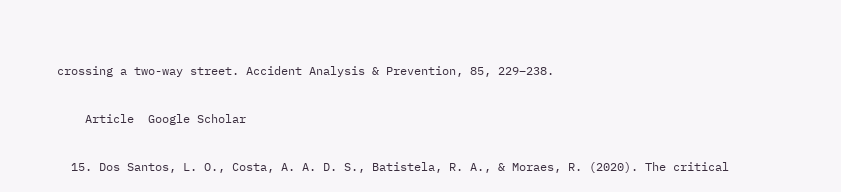crossing a two-way street. Accident Analysis & Prevention, 85, 229–238.

    Article  Google Scholar

  15. Dos Santos, L. O., Costa, A. A. D. S., Batistela, R. A., & Moraes, R. (2020). The critical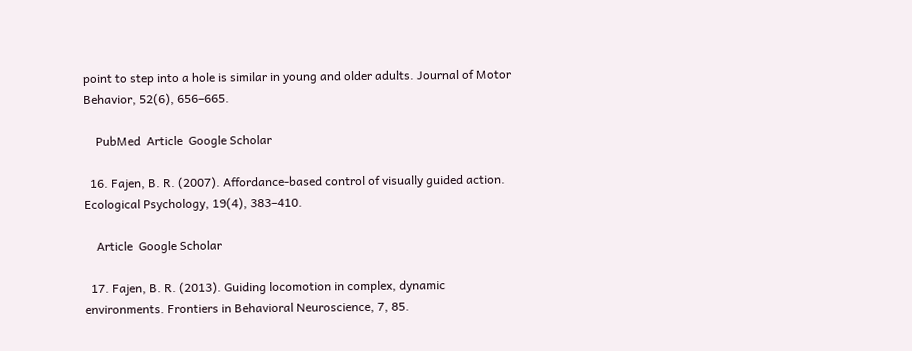point to step into a hole is similar in young and older adults. Journal of Motor Behavior, 52(6), 656–665.

    PubMed  Article  Google Scholar

  16. Fajen, B. R. (2007). Affordance-based control of visually guided action. Ecological Psychology, 19(4), 383–410.

    Article  Google Scholar

  17. Fajen, B. R. (2013). Guiding locomotion in complex, dynamic environments. Frontiers in Behavioral Neuroscience, 7, 85.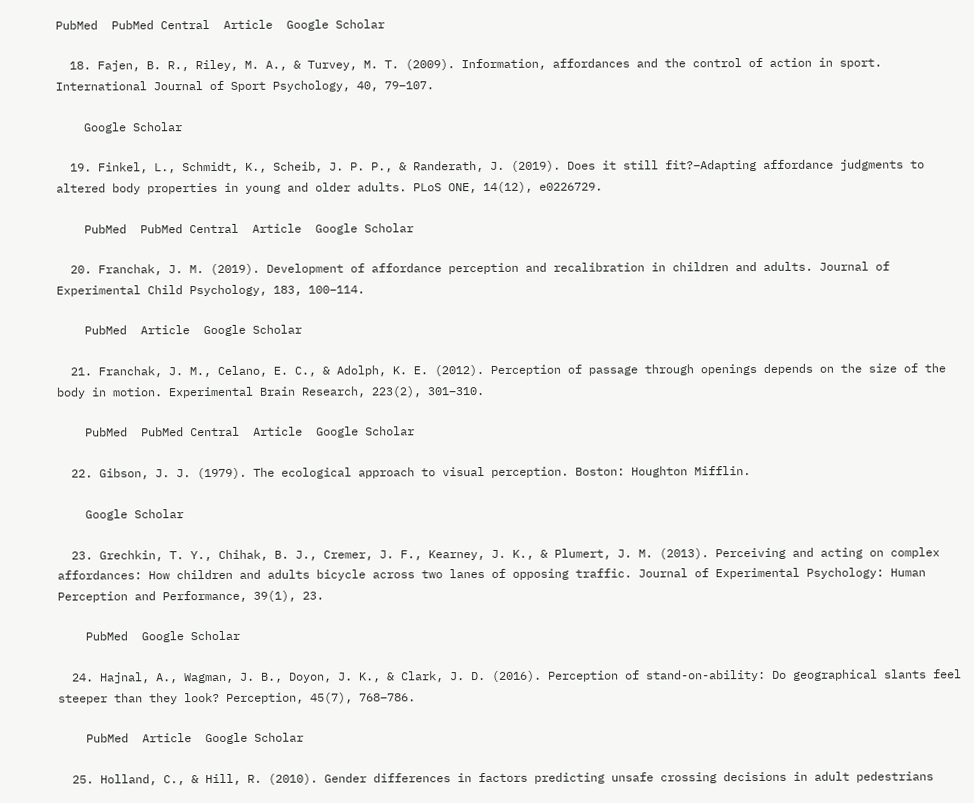PubMed  PubMed Central  Article  Google Scholar

  18. Fajen, B. R., Riley, M. A., & Turvey, M. T. (2009). Information, affordances and the control of action in sport. International Journal of Sport Psychology, 40, 79–107.

    Google Scholar

  19. Finkel, L., Schmidt, K., Scheib, J. P. P., & Randerath, J. (2019). Does it still fit?–Adapting affordance judgments to altered body properties in young and older adults. PLoS ONE, 14(12), e0226729.

    PubMed  PubMed Central  Article  Google Scholar

  20. Franchak, J. M. (2019). Development of affordance perception and recalibration in children and adults. Journal of Experimental Child Psychology, 183, 100–114.

    PubMed  Article  Google Scholar

  21. Franchak, J. M., Celano, E. C., & Adolph, K. E. (2012). Perception of passage through openings depends on the size of the body in motion. Experimental Brain Research, 223(2), 301–310.

    PubMed  PubMed Central  Article  Google Scholar

  22. Gibson, J. J. (1979). The ecological approach to visual perception. Boston: Houghton Mifflin.

    Google Scholar

  23. Grechkin, T. Y., Chihak, B. J., Cremer, J. F., Kearney, J. K., & Plumert, J. M. (2013). Perceiving and acting on complex affordances: How children and adults bicycle across two lanes of opposing traffic. Journal of Experimental Psychology: Human Perception and Performance, 39(1), 23.

    PubMed  Google Scholar

  24. Hajnal, A., Wagman, J. B., Doyon, J. K., & Clark, J. D. (2016). Perception of stand-on-ability: Do geographical slants feel steeper than they look? Perception, 45(7), 768–786.

    PubMed  Article  Google Scholar

  25. Holland, C., & Hill, R. (2010). Gender differences in factors predicting unsafe crossing decisions in adult pedestrians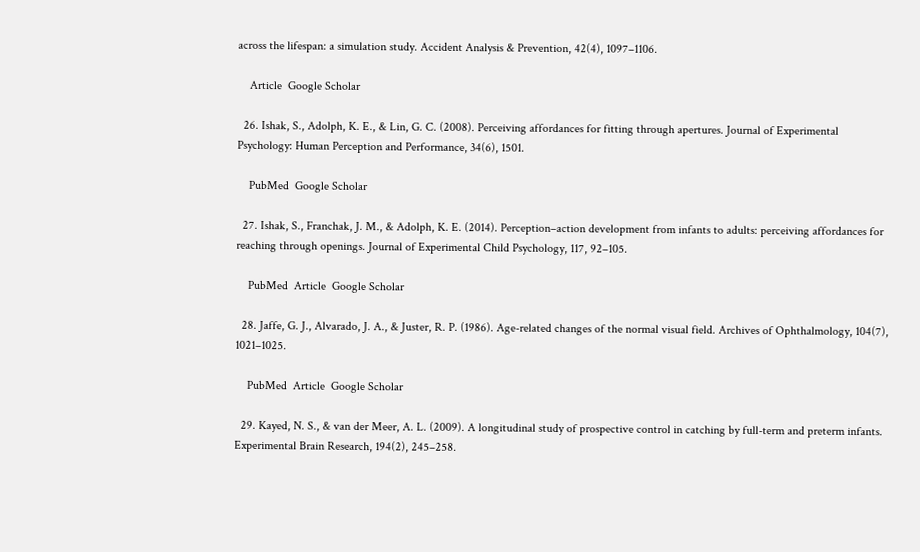across the lifespan: a simulation study. Accident Analysis & Prevention, 42(4), 1097–1106.

    Article  Google Scholar

  26. Ishak, S., Adolph, K. E., & Lin, G. C. (2008). Perceiving affordances for fitting through apertures. Journal of Experimental Psychology: Human Perception and Performance, 34(6), 1501.

    PubMed  Google Scholar

  27. Ishak, S., Franchak, J. M., & Adolph, K. E. (2014). Perception–action development from infants to adults: perceiving affordances for reaching through openings. Journal of Experimental Child Psychology, 117, 92–105.

    PubMed  Article  Google Scholar

  28. Jaffe, G. J., Alvarado, J. A., & Juster, R. P. (1986). Age-related changes of the normal visual field. Archives of Ophthalmology, 104(7), 1021–1025.

    PubMed  Article  Google Scholar

  29. Kayed, N. S., & van der Meer, A. L. (2009). A longitudinal study of prospective control in catching by full-term and preterm infants. Experimental Brain Research, 194(2), 245–258.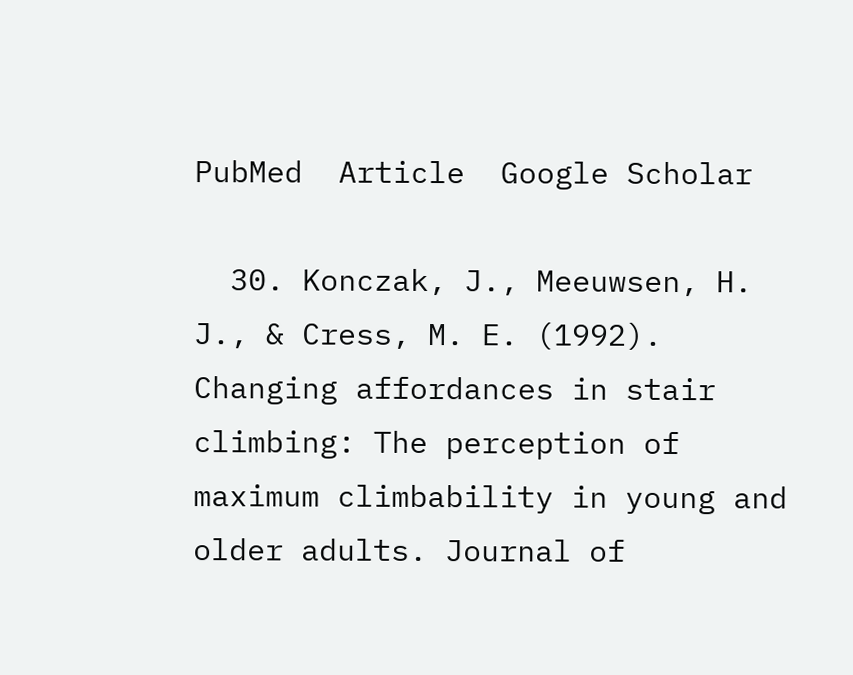PubMed  Article  Google Scholar

  30. Konczak, J., Meeuwsen, H. J., & Cress, M. E. (1992). Changing affordances in stair climbing: The perception of maximum climbability in young and older adults. Journal of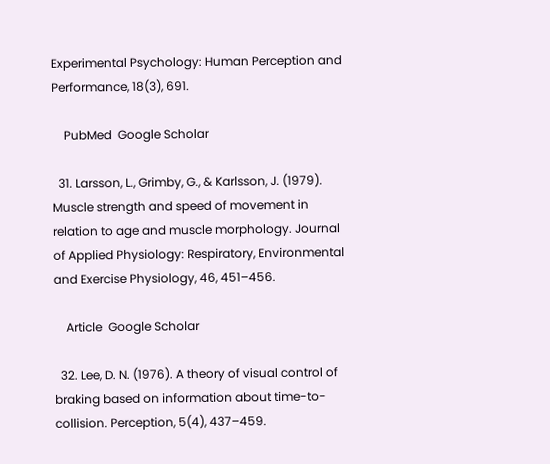Experimental Psychology: Human Perception and Performance, 18(3), 691.

    PubMed  Google Scholar

  31. Larsson, L., Grimby, G., & Karlsson, J. (1979). Muscle strength and speed of movement in relation to age and muscle morphology. Journal of Applied Physiology: Respiratory, Environmental and Exercise Physiology, 46, 451–456.

    Article  Google Scholar

  32. Lee, D. N. (1976). A theory of visual control of braking based on information about time-to-collision. Perception, 5(4), 437–459.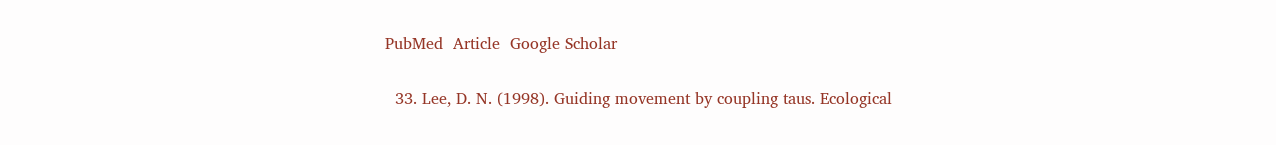PubMed  Article  Google Scholar

  33. Lee, D. N. (1998). Guiding movement by coupling taus. Ecological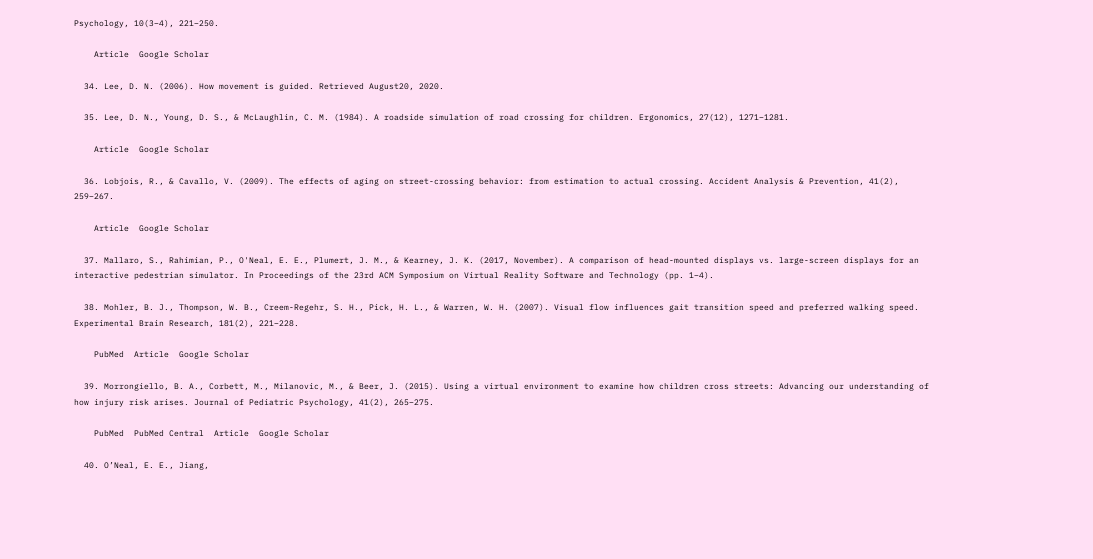Psychology, 10(3–4), 221–250.

    Article  Google Scholar

  34. Lee, D. N. (2006). How movement is guided. Retrieved August20, 2020.

  35. Lee, D. N., Young, D. S., & McLaughlin, C. M. (1984). A roadside simulation of road crossing for children. Ergonomics, 27(12), 1271–1281.

    Article  Google Scholar

  36. Lobjois, R., & Cavallo, V. (2009). The effects of aging on street-crossing behavior: from estimation to actual crossing. Accident Analysis & Prevention, 41(2), 259–267.

    Article  Google Scholar

  37. Mallaro, S., Rahimian, P., O'Neal, E. E., Plumert, J. M., & Kearney, J. K. (2017, November). A comparison of head-mounted displays vs. large-screen displays for an interactive pedestrian simulator. In Proceedings of the 23rd ACM Symposium on Virtual Reality Software and Technology (pp. 1–4).

  38. Mohler, B. J., Thompson, W. B., Creem-Regehr, S. H., Pick, H. L., & Warren, W. H. (2007). Visual flow influences gait transition speed and preferred walking speed. Experimental Brain Research, 181(2), 221–228.

    PubMed  Article  Google Scholar

  39. Morrongiello, B. A., Corbett, M., Milanovic, M., & Beer, J. (2015). Using a virtual environment to examine how children cross streets: Advancing our understanding of how injury risk arises. Journal of Pediatric Psychology, 41(2), 265–275.

    PubMed  PubMed Central  Article  Google Scholar

  40. O’Neal, E. E., Jiang,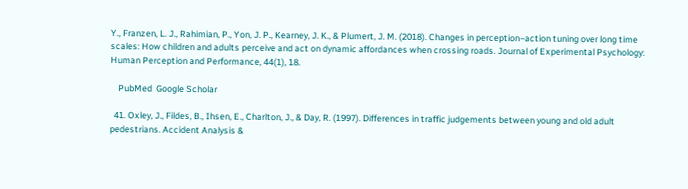Y., Franzen, L. J., Rahimian, P., Yon, J. P., Kearney, J. K., & Plumert, J. M. (2018). Changes in perception–action tuning over long time scales: How children and adults perceive and act on dynamic affordances when crossing roads. Journal of Experimental Psychology: Human Perception and Performance, 44(1), 18.

    PubMed  Google Scholar

  41. Oxley, J., Fildes, B., Ihsen, E., Charlton, J., & Day, R. (1997). Differences in traffic judgements between young and old adult pedestrians. Accident Analysis &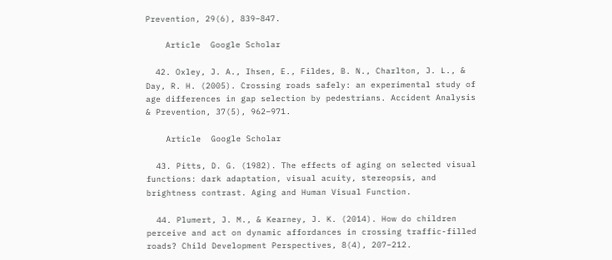Prevention, 29(6), 839–847.

    Article  Google Scholar

  42. Oxley, J. A., Ihsen, E., Fildes, B. N., Charlton, J. L., & Day, R. H. (2005). Crossing roads safely: an experimental study of age differences in gap selection by pedestrians. Accident Analysis & Prevention, 37(5), 962–971.

    Article  Google Scholar

  43. Pitts, D. G. (1982). The effects of aging on selected visual functions: dark adaptation, visual acuity, stereopsis, and brightness contrast. Aging and Human Visual Function.

  44. Plumert, J. M., & Kearney, J. K. (2014). How do children perceive and act on dynamic affordances in crossing traffic-filled roads? Child Development Perspectives, 8(4), 207–212.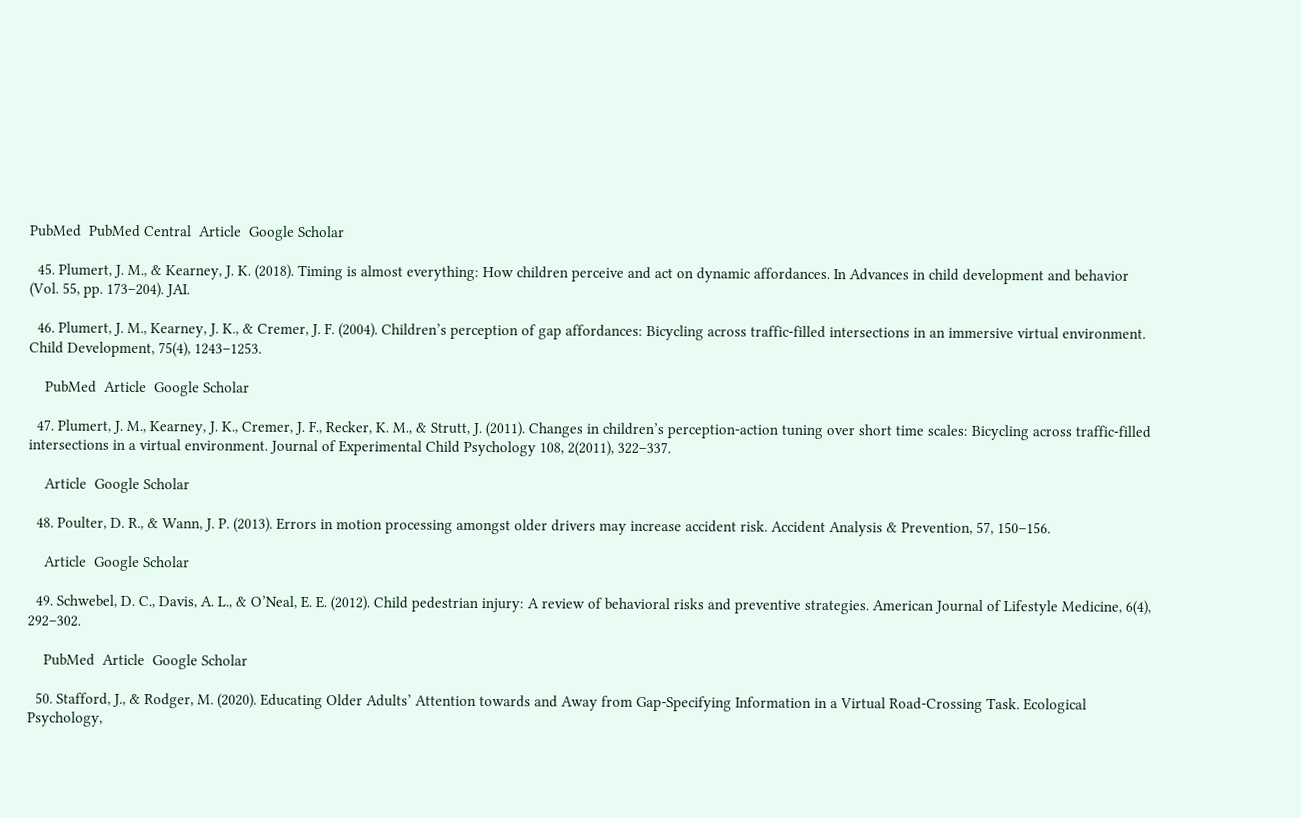PubMed  PubMed Central  Article  Google Scholar

  45. Plumert, J. M., & Kearney, J. K. (2018). Timing is almost everything: How children perceive and act on dynamic affordances. In Advances in child development and behavior (Vol. 55, pp. 173–204). JAI.

  46. Plumert, J. M., Kearney, J. K., & Cremer, J. F. (2004). Children’s perception of gap affordances: Bicycling across traffic-filled intersections in an immersive virtual environment. Child Development, 75(4), 1243–1253.

    PubMed  Article  Google Scholar

  47. Plumert, J. M., Kearney, J. K., Cremer, J. F., Recker, K. M., & Strutt, J. (2011). Changes in children’s perception-action tuning over short time scales: Bicycling across traffic-filled intersections in a virtual environment. Journal of Experimental Child Psychology 108, 2(2011), 322–337.

    Article  Google Scholar

  48. Poulter, D. R., & Wann, J. P. (2013). Errors in motion processing amongst older drivers may increase accident risk. Accident Analysis & Prevention, 57, 150–156.

    Article  Google Scholar

  49. Schwebel, D. C., Davis, A. L., & O’Neal, E. E. (2012). Child pedestrian injury: A review of behavioral risks and preventive strategies. American Journal of Lifestyle Medicine, 6(4), 292–302.

    PubMed  Article  Google Scholar

  50. Stafford, J., & Rodger, M. (2020). Educating Older Adults’ Attention towards and Away from Gap-Specifying Information in a Virtual Road-Crossing Task. Ecological Psychology,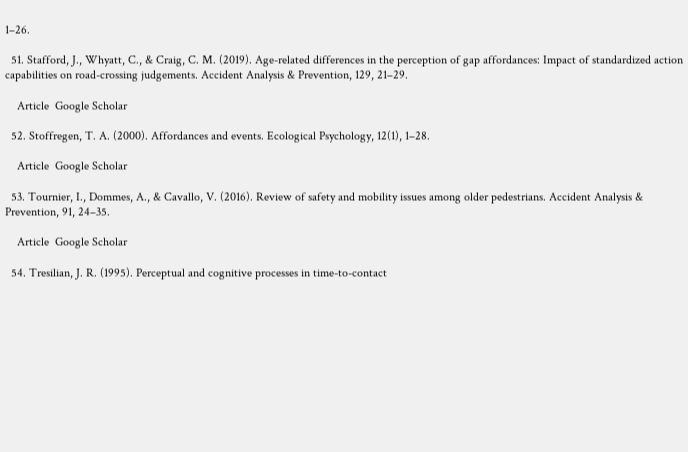1–26.

  51. Stafford, J., Whyatt, C., & Craig, C. M. (2019). Age-related differences in the perception of gap affordances: Impact of standardized action capabilities on road-crossing judgements. Accident Analysis & Prevention, 129, 21–29.

    Article  Google Scholar

  52. Stoffregen, T. A. (2000). Affordances and events. Ecological Psychology, 12(1), 1–28.

    Article  Google Scholar

  53. Tournier, I., Dommes, A., & Cavallo, V. (2016). Review of safety and mobility issues among older pedestrians. Accident Analysis & Prevention, 91, 24–35.

    Article  Google Scholar

  54. Tresilian, J. R. (1995). Perceptual and cognitive processes in time-to-contact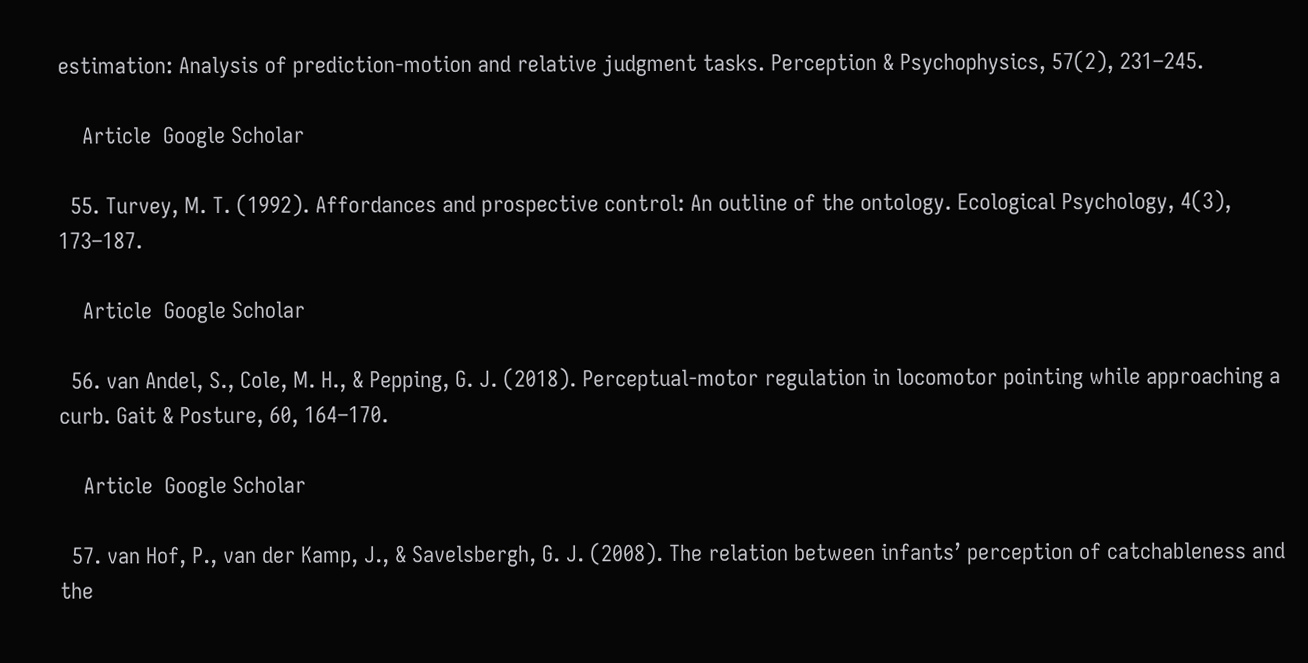estimation: Analysis of prediction-motion and relative judgment tasks. Perception & Psychophysics, 57(2), 231–245.

    Article  Google Scholar

  55. Turvey, M. T. (1992). Affordances and prospective control: An outline of the ontology. Ecological Psychology, 4(3), 173–187.

    Article  Google Scholar

  56. van Andel, S., Cole, M. H., & Pepping, G. J. (2018). Perceptual-motor regulation in locomotor pointing while approaching a curb. Gait & Posture, 60, 164–170.

    Article  Google Scholar

  57. van Hof, P., van der Kamp, J., & Savelsbergh, G. J. (2008). The relation between infants’ perception of catchableness and the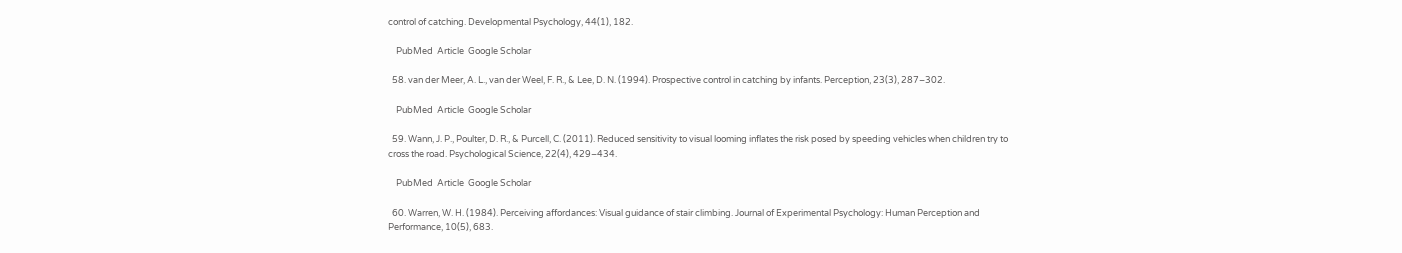control of catching. Developmental Psychology, 44(1), 182.

    PubMed  Article  Google Scholar

  58. van der Meer, A. L., van der Weel, F. R., & Lee, D. N. (1994). Prospective control in catching by infants. Perception, 23(3), 287–302.

    PubMed  Article  Google Scholar

  59. Wann, J. P., Poulter, D. R., & Purcell, C. (2011). Reduced sensitivity to visual looming inflates the risk posed by speeding vehicles when children try to cross the road. Psychological Science, 22(4), 429–434.

    PubMed  Article  Google Scholar

  60. Warren, W. H. (1984). Perceiving affordances: Visual guidance of stair climbing. Journal of Experimental Psychology: Human Perception and Performance, 10(5), 683.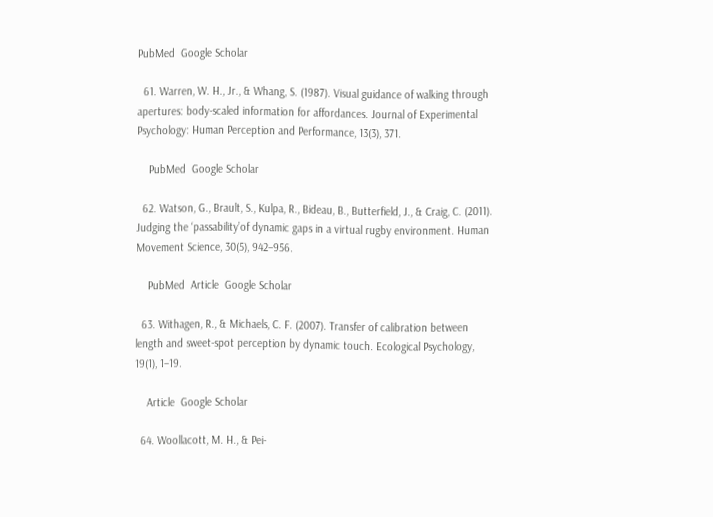PubMed  Google Scholar

  61. Warren, W. H., Jr., & Whang, S. (1987). Visual guidance of walking through apertures: body-scaled information for affordances. Journal of Experimental Psychology: Human Perception and Performance, 13(3), 371.

    PubMed  Google Scholar

  62. Watson, G., Brault, S., Kulpa, R., Bideau, B., Butterfield, J., & Craig, C. (2011). Judging the ‘passability’of dynamic gaps in a virtual rugby environment. Human Movement Science, 30(5), 942–956.

    PubMed  Article  Google Scholar

  63. Withagen, R., & Michaels, C. F. (2007). Transfer of calibration between length and sweet-spot perception by dynamic touch. Ecological Psychology, 19(1), 1–19.

    Article  Google Scholar

  64. Woollacott, M. H., & Pei-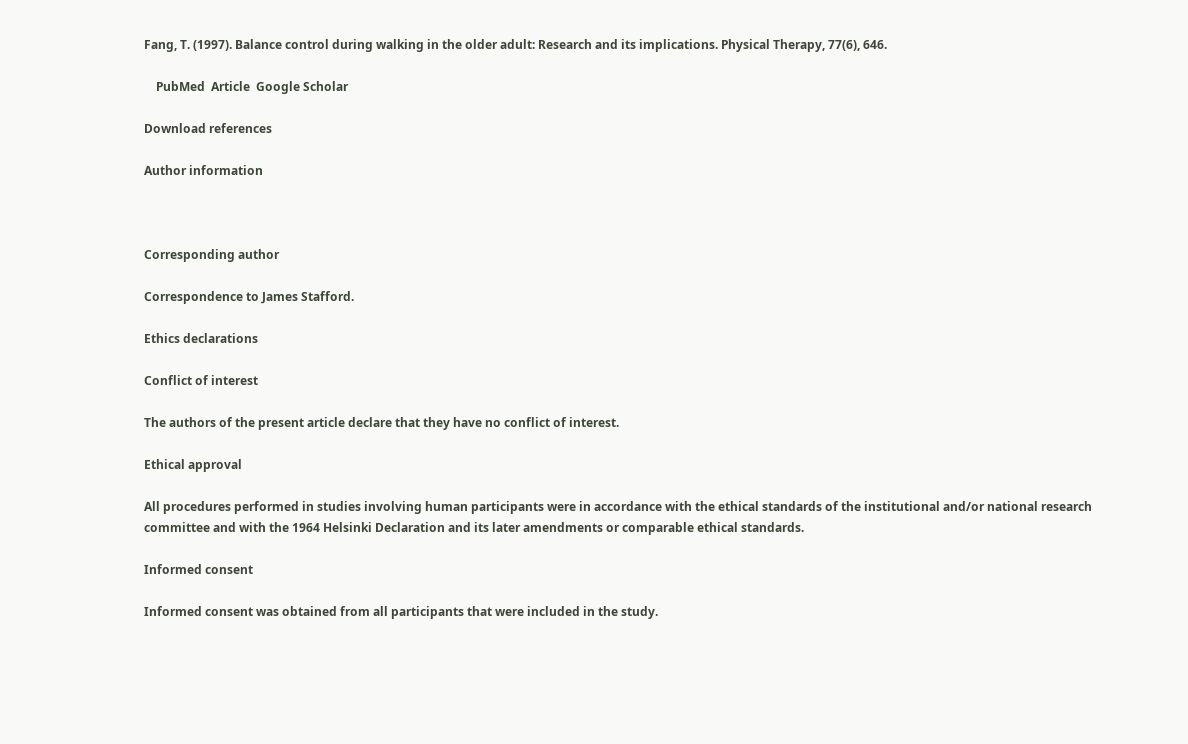Fang, T. (1997). Balance control during walking in the older adult: Research and its implications. Physical Therapy, 77(6), 646.

    PubMed  Article  Google Scholar

Download references

Author information



Corresponding author

Correspondence to James Stafford.

Ethics declarations

Conflict of interest

The authors of the present article declare that they have no conflict of interest.

Ethical approval

All procedures performed in studies involving human participants were in accordance with the ethical standards of the institutional and/or national research committee and with the 1964 Helsinki Declaration and its later amendments or comparable ethical standards.

Informed consent

Informed consent was obtained from all participants that were included in the study.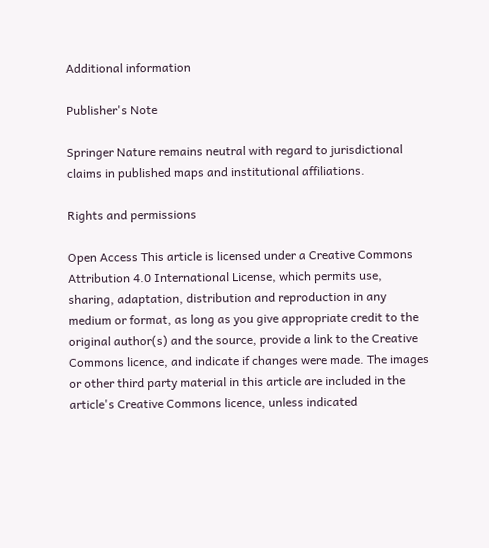Additional information

Publisher's Note

Springer Nature remains neutral with regard to jurisdictional claims in published maps and institutional affiliations.

Rights and permissions

Open Access This article is licensed under a Creative Commons Attribution 4.0 International License, which permits use, sharing, adaptation, distribution and reproduction in any medium or format, as long as you give appropriate credit to the original author(s) and the source, provide a link to the Creative Commons licence, and indicate if changes were made. The images or other third party material in this article are included in the article's Creative Commons licence, unless indicated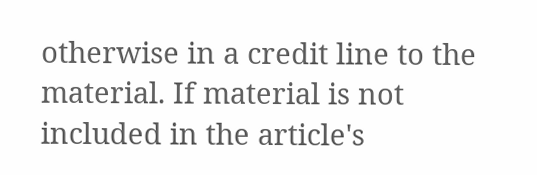otherwise in a credit line to the material. If material is not included in the article's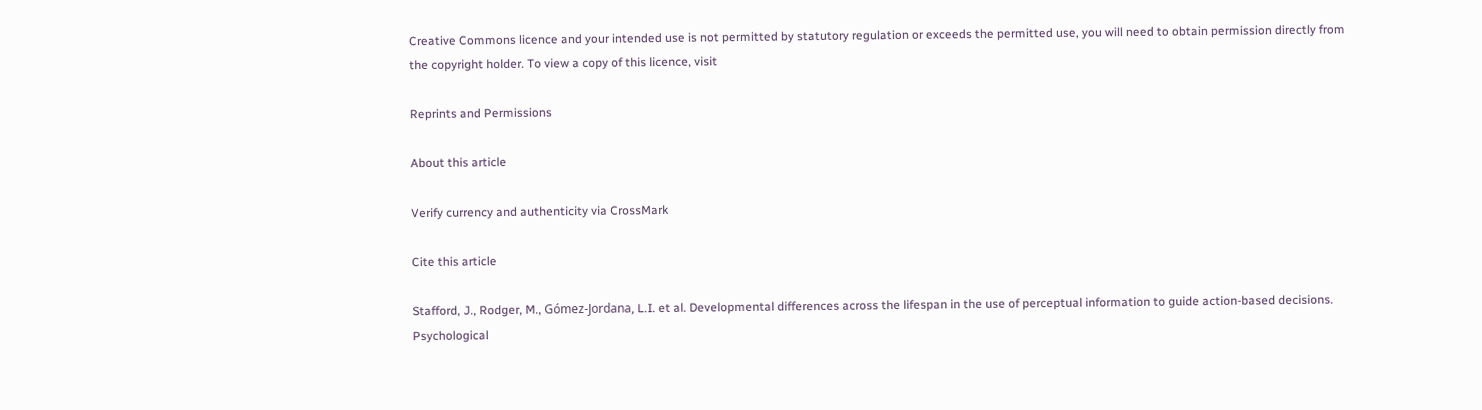Creative Commons licence and your intended use is not permitted by statutory regulation or exceeds the permitted use, you will need to obtain permission directly from the copyright holder. To view a copy of this licence, visit

Reprints and Permissions

About this article

Verify currency and authenticity via CrossMark

Cite this article

Stafford, J., Rodger, M., Gómez-Jordana, L.I. et al. Developmental differences across the lifespan in the use of perceptual information to guide action-based decisions. Psychological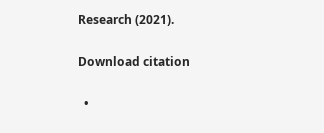Research (2021).

Download citation

  •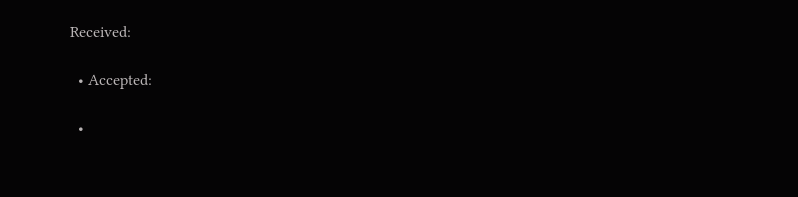Received:

  • Accepted:

  •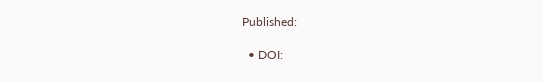Published:

  • DOI: